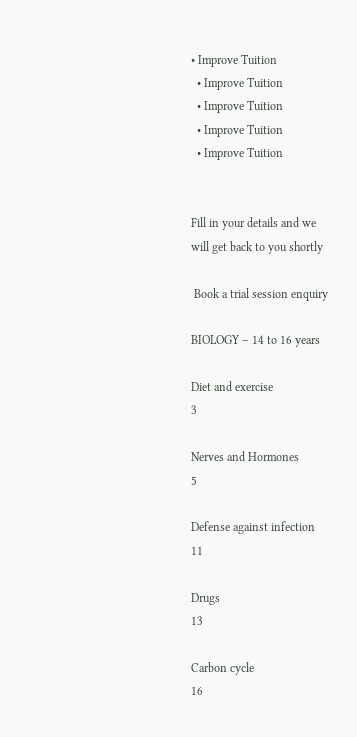• Improve Tuition
  • Improve Tuition
  • Improve Tuition
  • Improve Tuition
  • Improve Tuition


Fill in your details and we
will get back to you shortly

 Book a trial session enquiry

BIOLOGY – 14 to 16 years

Diet and exercise                                                                                                                                       3

Nerves and Hormones                                                                                                                           5

Defense against infection                                                                                                             11

Drugs                                                                                                                                                                  13

Carbon cycle                                                                                                                                               16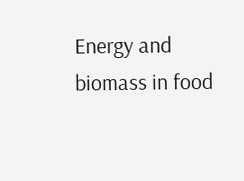Energy and biomass in food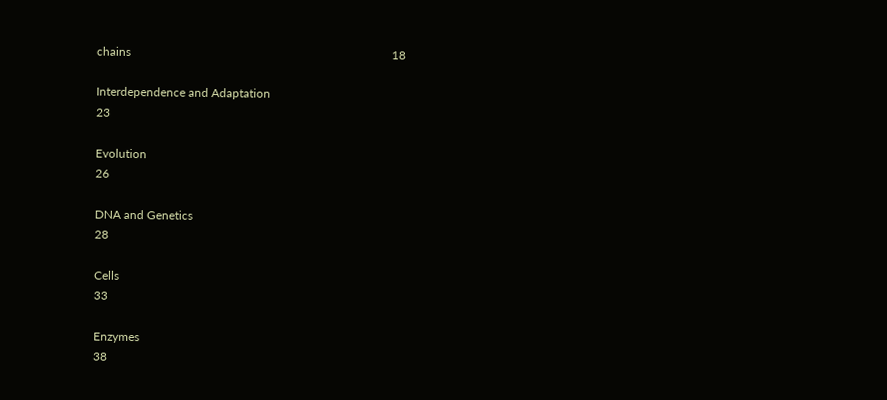chains                                                                                       18

Interdependence and Adaptation                                                                                        23

Evolution                                                                                                                                                       26

DNA and Genetics                                                                                                                                    28

Cells                                                                                                                                                                    33

Enzymes                                                                                                                                                            38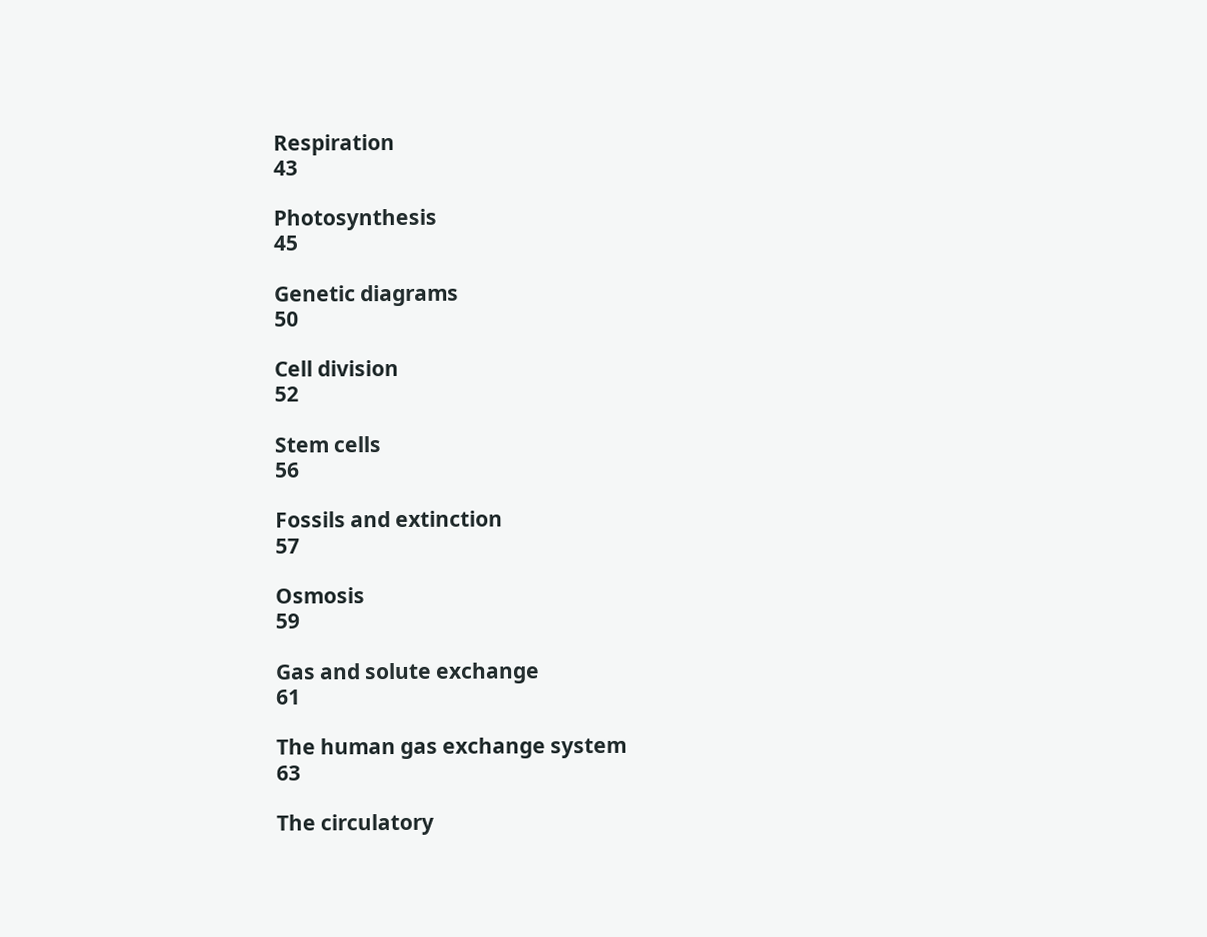Respiration                                                                                                                                                  43

Photosynthesis                                                                                                                                        45

Genetic diagrams                                                                                                                                   50

Cell division                                                                                                                                                 52

Stem cells                                                                                                                                                      56

Fossils and extinction                                                                                                                       57

Osmosis                                                                                                                                                              59

Gas and solute exchange                                                                                                                61

The human gas exchange system                                                                                            63

The circulatory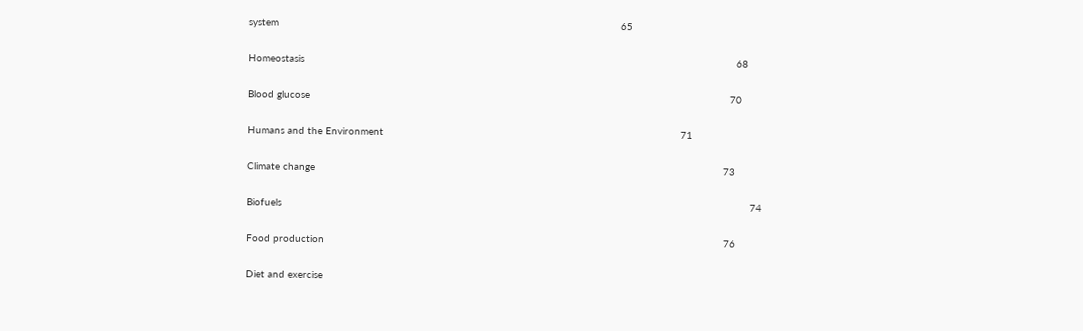system                                                                                                                  65

Homeostasis                                                                                                                                                68

Blood glucose                                                                                                                                            70

Humans and the Environment                                                                                                   71

Climate change                                                                                                                                        73

Biofuels                                                                                                                                                            74

Food production                                                                                                                                     76

Diet and exercise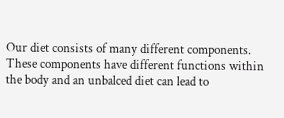Our diet consists of many different components. These components have different functions within the body and an unbalced diet can lead to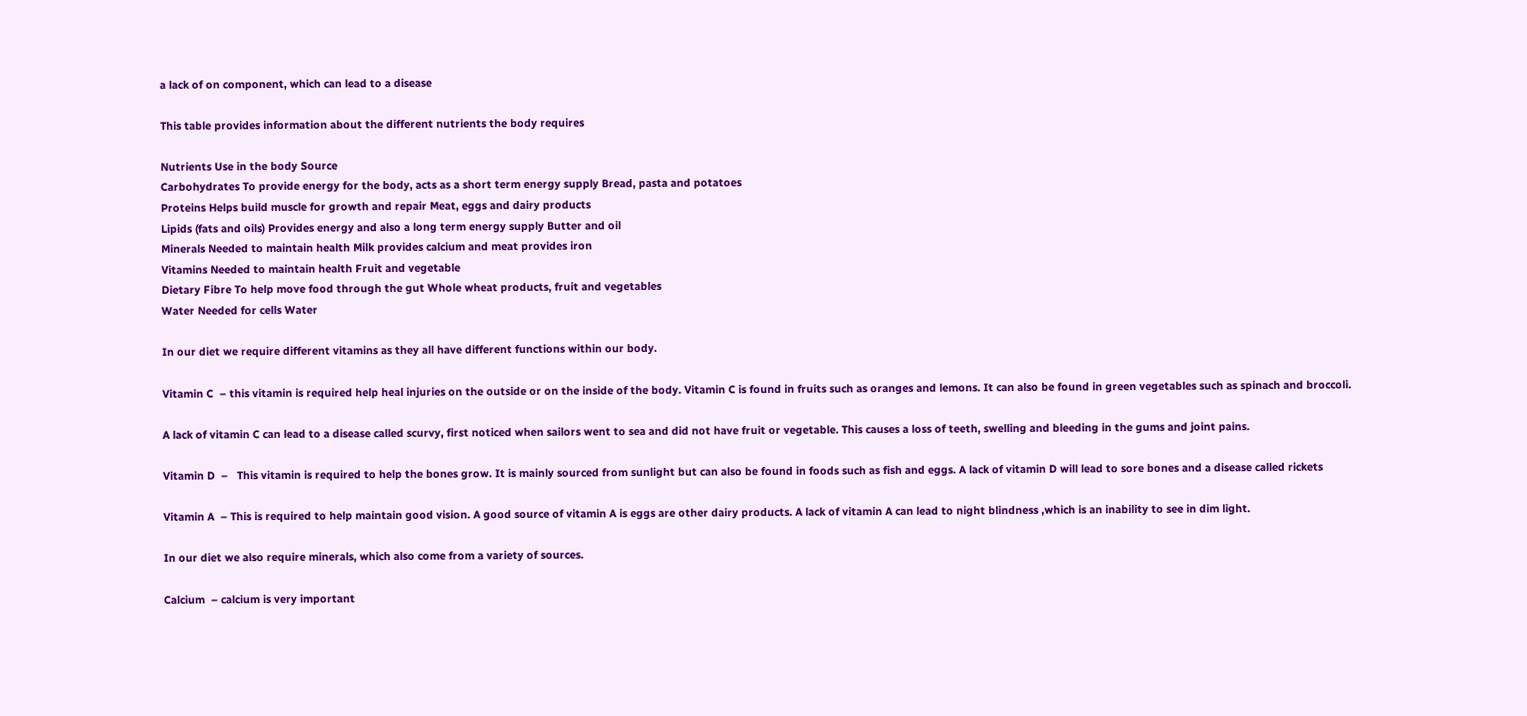a lack of on component, which can lead to a disease

This table provides information about the different nutrients the body requires

Nutrients Use in the body Source
Carbohydrates To provide energy for the body, acts as a short term energy supply Bread, pasta and potatoes
Proteins Helps build muscle for growth and repair Meat, eggs and dairy products
Lipids (fats and oils) Provides energy and also a long term energy supply Butter and oil
Minerals Needed to maintain health Milk provides calcium and meat provides iron
Vitamins Needed to maintain health Fruit and vegetable
Dietary Fibre To help move food through the gut Whole wheat products, fruit and vegetables
Water Needed for cells Water

In our diet we require different vitamins as they all have different functions within our body.

Vitamin C  – this vitamin is required help heal injuries on the outside or on the inside of the body. Vitamin C is found in fruits such as oranges and lemons. It can also be found in green vegetables such as spinach and broccoli.

A lack of vitamin C can lead to a disease called scurvy, first noticed when sailors went to sea and did not have fruit or vegetable. This causes a loss of teeth, swelling and bleeding in the gums and joint pains.

Vitamin D  –   This vitamin is required to help the bones grow. It is mainly sourced from sunlight but can also be found in foods such as fish and eggs. A lack of vitamin D will lead to sore bones and a disease called rickets

Vitamin A  – This is required to help maintain good vision. A good source of vitamin A is eggs are other dairy products. A lack of vitamin A can lead to night blindness ,which is an inability to see in dim light.

In our diet we also require minerals, which also come from a variety of sources.

Calcium  – calcium is very important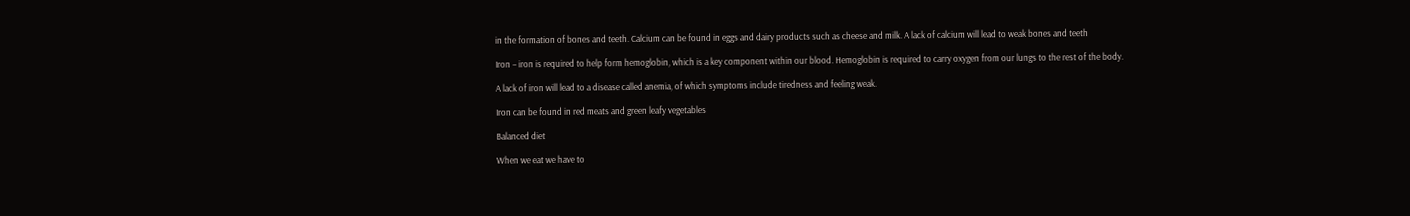in the formation of bones and teeth. Calcium can be found in eggs and dairy products such as cheese and milk. A lack of calcium will lead to weak bones and teeth

Iron – iron is required to help form hemoglobin, which is a key component within our blood. Hemoglobin is required to carry oxygen from our lungs to the rest of the body.

A lack of iron will lead to a disease called anemia, of which symptoms include tiredness and feeling weak.

Iron can be found in red meats and green leafy vegetables

Balanced diet

When we eat we have to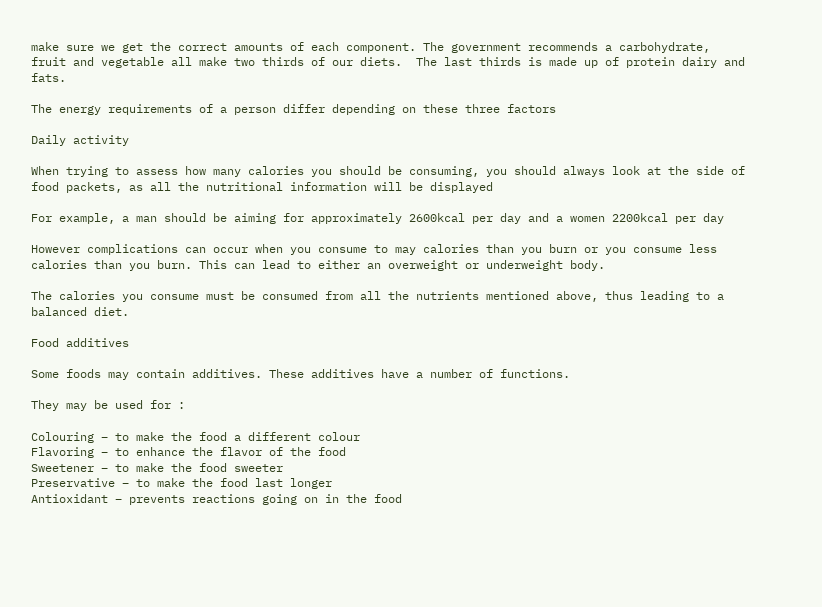make sure we get the correct amounts of each component. The government recommends a carbohydrate, fruit and vegetable all make two thirds of our diets.  The last thirds is made up of protein dairy and fats.

The energy requirements of a person differ depending on these three factors

Daily activity

When trying to assess how many calories you should be consuming, you should always look at the side of food packets, as all the nutritional information will be displayed

For example, a man should be aiming for approximately 2600kcal per day and a women 2200kcal per day

However complications can occur when you consume to may calories than you burn or you consume less calories than you burn. This can lead to either an overweight or underweight body.

The calories you consume must be consumed from all the nutrients mentioned above, thus leading to a balanced diet.

Food additives

Some foods may contain additives. These additives have a number of functions.

They may be used for :

Colouring – to make the food a different colour
Flavoring – to enhance the flavor of the food
Sweetener – to make the food sweeter
Preservative – to make the food last longer
Antioxidant – prevents reactions going on in the food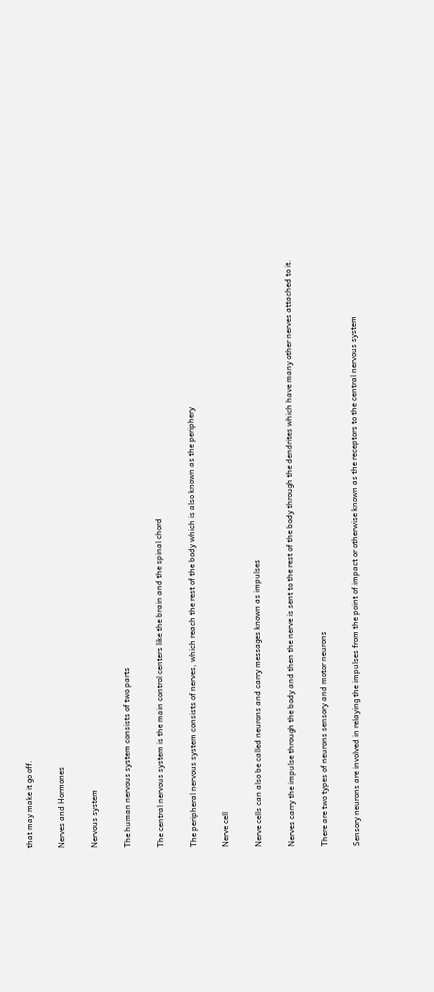that may make it go off.

Nerves and Hormones

Nervous system

The human nervous system consists of two parts

The central nervous system is the main control centers like the brain and the spinal chord

The peripheral nervous system consists of nerves, which reach the rest of the body which is also known as the periphery

Nerve cell

Nerve cells can also be called neurons and carry messages known as impulses

Nerves carry the impulse through the body and then the nerve is sent to the rest of the body through the dendrites which have many other nerves attached to it.

There are two types of neurons sensory and motor neurons

Sensory neurons are involved in relaying the impulses from the point of impact or otherwise known as the receptors to the central nervous system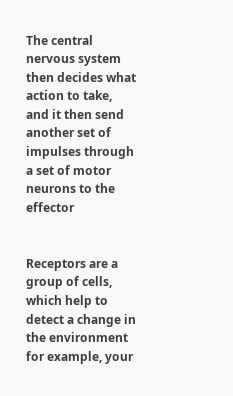The central nervous system then decides what action to take, and it then send another set of impulses through a set of motor neurons to the effector


Receptors are a group of cells, which help to detect a change in the environment for example, your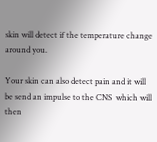skin will detect if the temperature change around you.

Your skin can also detect pain and it will be send an impulse to the CNS  which will then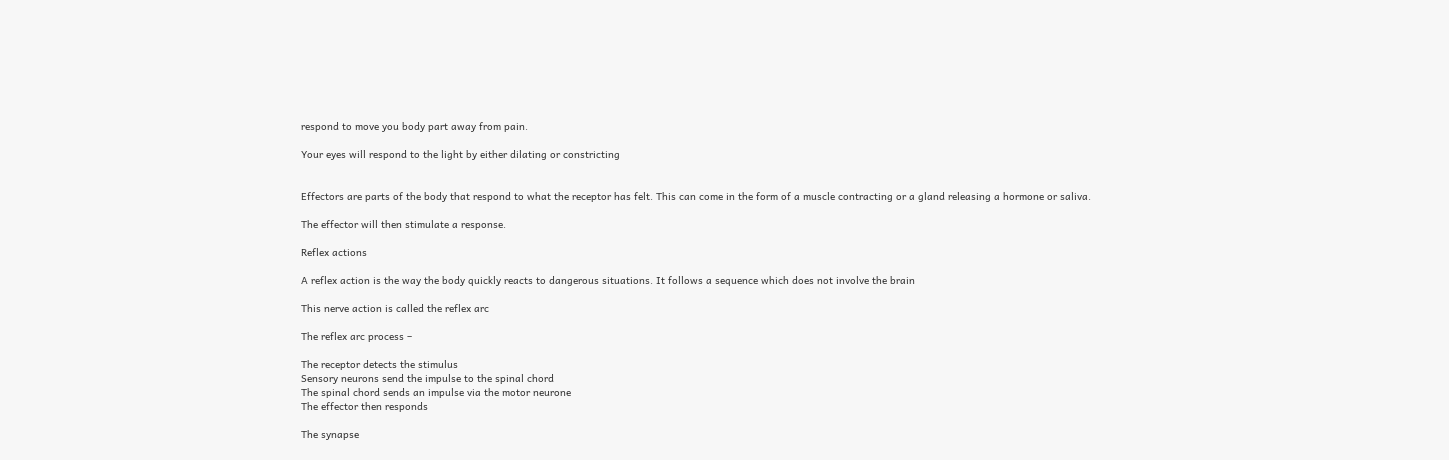respond to move you body part away from pain.

Your eyes will respond to the light by either dilating or constricting


Effectors are parts of the body that respond to what the receptor has felt. This can come in the form of a muscle contracting or a gland releasing a hormone or saliva.

The effector will then stimulate a response.

Reflex actions

A reflex action is the way the body quickly reacts to dangerous situations. It follows a sequence which does not involve the brain

This nerve action is called the reflex arc

The reflex arc process –

The receptor detects the stimulus
Sensory neurons send the impulse to the spinal chord
The spinal chord sends an impulse via the motor neurone
The effector then responds

The synapse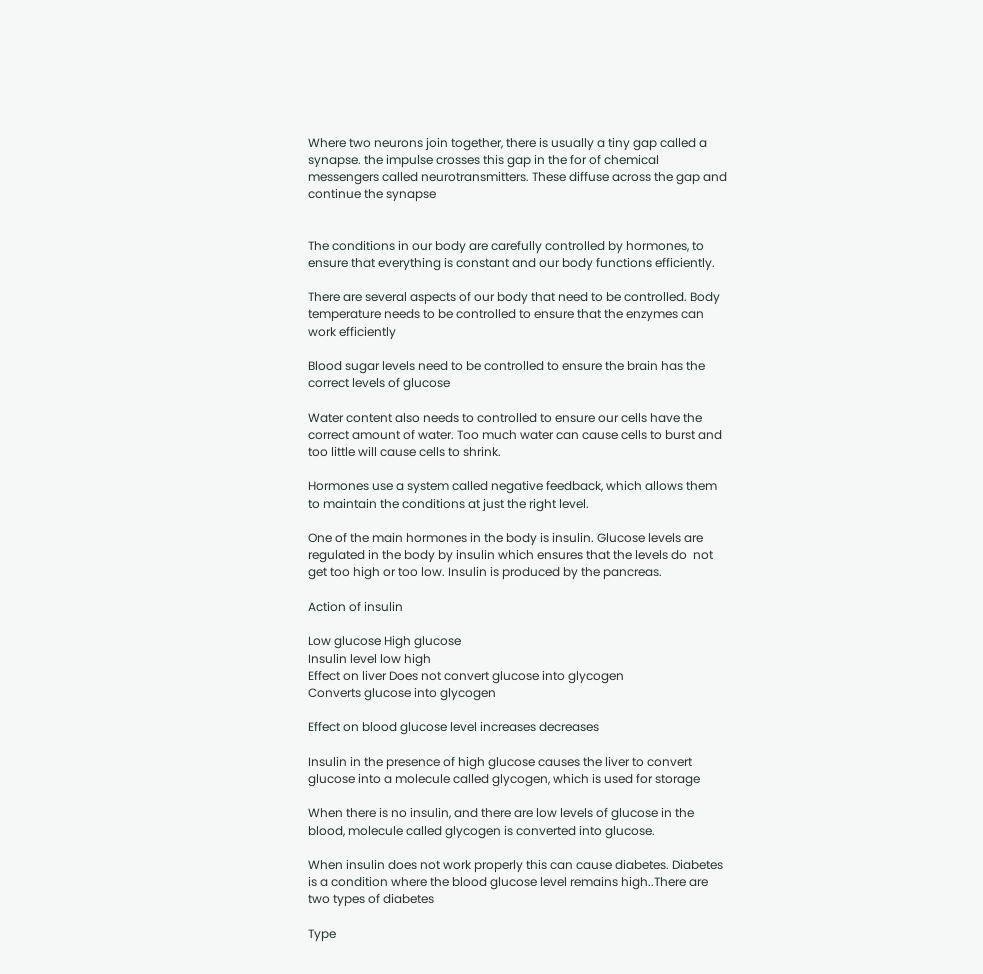Where two neurons join together, there is usually a tiny gap called a synapse. the impulse crosses this gap in the for of chemical messengers called neurotransmitters. These diffuse across the gap and continue the synapse


The conditions in our body are carefully controlled by hormones, to ensure that everything is constant and our body functions efficiently.

There are several aspects of our body that need to be controlled. Body temperature needs to be controlled to ensure that the enzymes can work efficiently

Blood sugar levels need to be controlled to ensure the brain has the correct levels of glucose

Water content also needs to controlled to ensure our cells have the correct amount of water. Too much water can cause cells to burst and too little will cause cells to shrink.

Hormones use a system called negative feedback, which allows them to maintain the conditions at just the right level.

One of the main hormones in the body is insulin. Glucose levels are regulated in the body by insulin which ensures that the levels do  not get too high or too low. Insulin is produced by the pancreas.

Action of insulin

Low glucose High glucose
Insulin level low high
Effect on liver Does not convert glucose into glycogen
Converts glucose into glycogen

Effect on blood glucose level increases decreases

Insulin in the presence of high glucose causes the liver to convert glucose into a molecule called glycogen, which is used for storage

When there is no insulin, and there are low levels of glucose in the blood, molecule called glycogen is converted into glucose.

When insulin does not work properly this can cause diabetes. Diabetes is a condition where the blood glucose level remains high..There are two types of diabetes

Type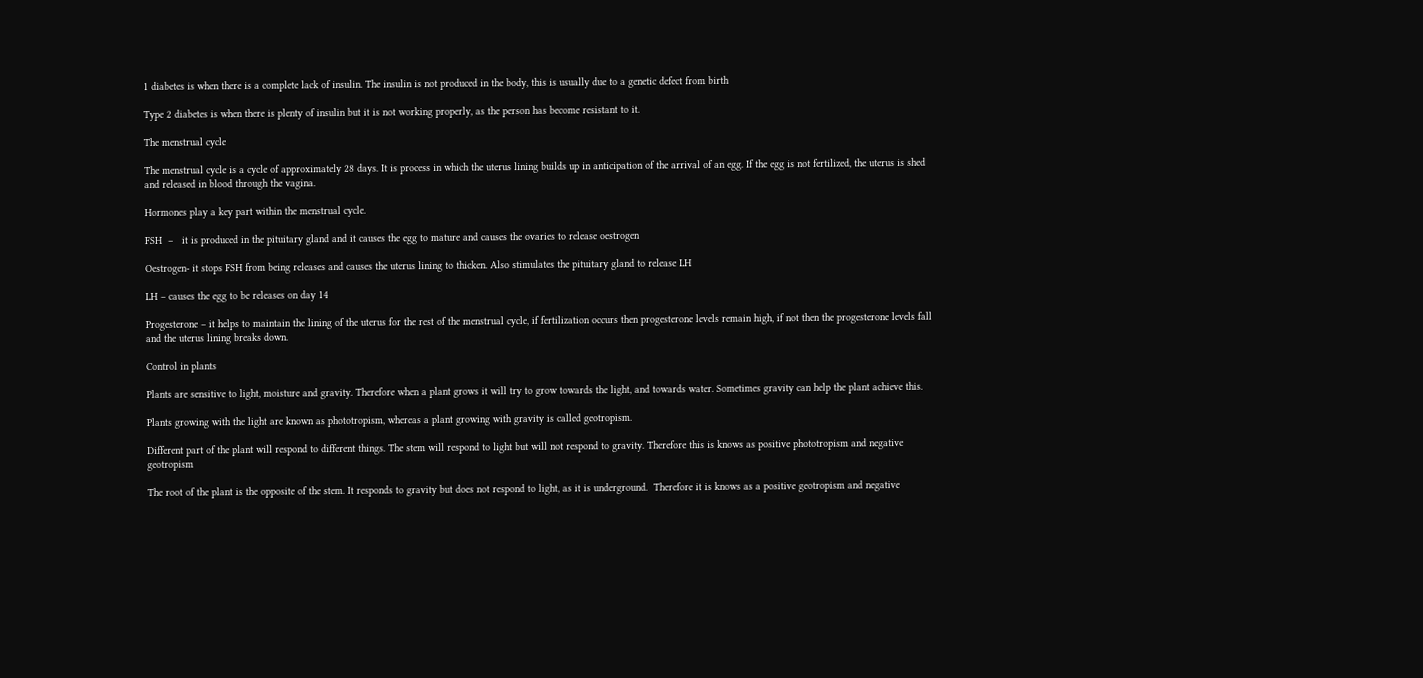1 diabetes is when there is a complete lack of insulin. The insulin is not produced in the body, this is usually due to a genetic defect from birth

Type 2 diabetes is when there is plenty of insulin but it is not working properly, as the person has become resistant to it.

The menstrual cycle

The menstrual cycle is a cycle of approximately 28 days. It is process in which the uterus lining builds up in anticipation of the arrival of an egg. If the egg is not fertilized, the uterus is shed and released in blood through the vagina.

Hormones play a key part within the menstrual cycle.

FSH  –   it is produced in the pituitary gland and it causes the egg to mature and causes the ovaries to release oestrogen

Oestrogen- it stops FSH from being releases and causes the uterus lining to thicken. Also stimulates the pituitary gland to release LH

LH – causes the egg to be releases on day 14

Progesterone – it helps to maintain the lining of the uterus for the rest of the menstrual cycle, if fertilization occurs then progesterone levels remain high, if not then the progesterone levels fall and the uterus lining breaks down.

Control in plants

Plants are sensitive to light, moisture and gravity. Therefore when a plant grows it will try to grow towards the light, and towards water. Sometimes gravity can help the plant achieve this.

Plants growing with the light are known as phototropism, whereas a plant growing with gravity is called geotropism.

Different part of the plant will respond to different things. The stem will respond to light but will not respond to gravity. Therefore this is knows as positive phototropism and negative geotropism

The root of the plant is the opposite of the stem. It responds to gravity but does not respond to light, as it is underground.  Therefore it is knows as a positive geotropism and negative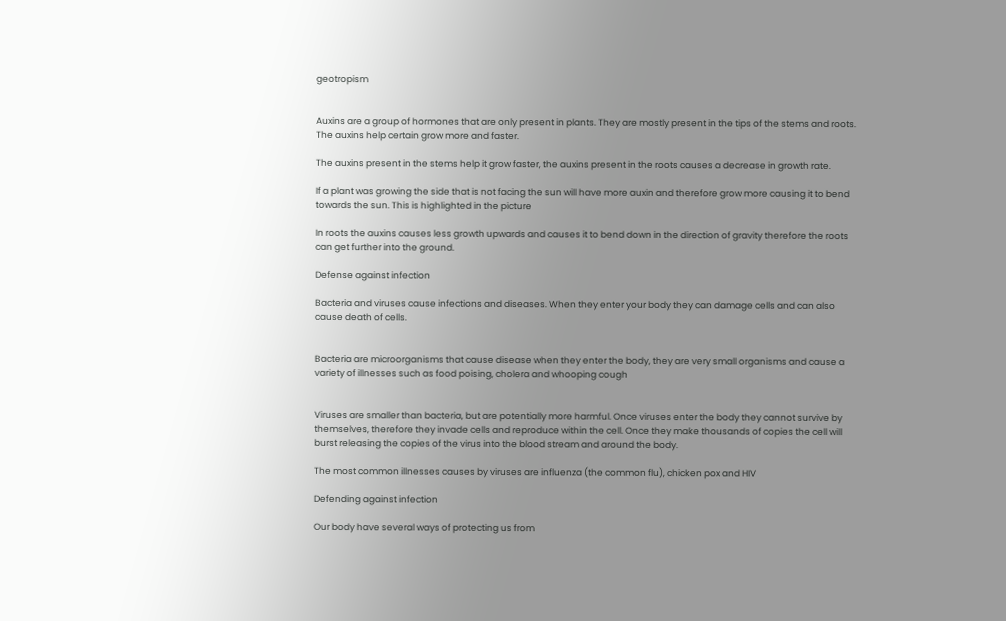geotropism


Auxins are a group of hormones that are only present in plants. They are mostly present in the tips of the stems and roots. The auxins help certain grow more and faster.

The auxins present in the stems help it grow faster, the auxins present in the roots causes a decrease in growth rate.

If a plant was growing the side that is not facing the sun will have more auxin and therefore grow more causing it to bend towards the sun. This is highlighted in the picture

In roots the auxins causes less growth upwards and causes it to bend down in the direction of gravity therefore the roots can get further into the ground.

Defense against infection

Bacteria and viruses cause infections and diseases. When they enter your body they can damage cells and can also cause death of cells.


Bacteria are microorganisms that cause disease when they enter the body, they are very small organisms and cause a variety of illnesses such as food poising, cholera and whooping cough


Viruses are smaller than bacteria, but are potentially more harmful. Once viruses enter the body they cannot survive by themselves, therefore they invade cells and reproduce within the cell. Once they make thousands of copies the cell will burst releasing the copies of the virus into the blood stream and around the body.

The most common illnesses causes by viruses are influenza (the common flu), chicken pox and HIV

Defending against infection

Our body have several ways of protecting us from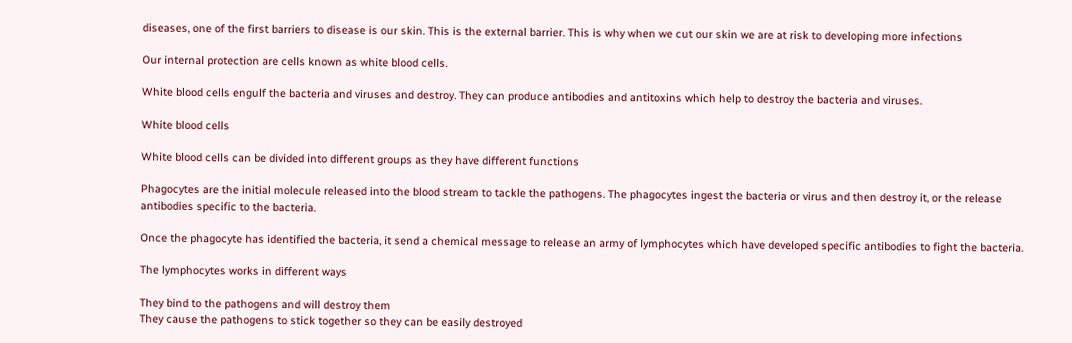diseases, one of the first barriers to disease is our skin. This is the external barrier. This is why when we cut our skin we are at risk to developing more infections

Our internal protection are cells known as white blood cells.

White blood cells engulf the bacteria and viruses and destroy. They can produce antibodies and antitoxins which help to destroy the bacteria and viruses.

White blood cells

White blood cells can be divided into different groups as they have different functions

Phagocytes are the initial molecule released into the blood stream to tackle the pathogens. The phagocytes ingest the bacteria or virus and then destroy it, or the release antibodies specific to the bacteria.

Once the phagocyte has identified the bacteria, it send a chemical message to release an army of lymphocytes which have developed specific antibodies to fight the bacteria.

The lymphocytes works in different ways

They bind to the pathogens and will destroy them
They cause the pathogens to stick together so they can be easily destroyed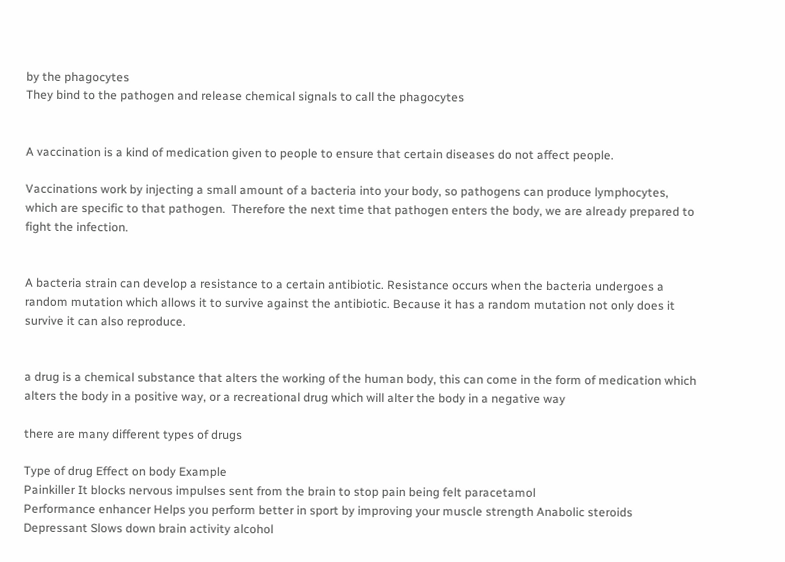by the phagocytes
They bind to the pathogen and release chemical signals to call the phagocytes


A vaccination is a kind of medication given to people to ensure that certain diseases do not affect people.

Vaccinations work by injecting a small amount of a bacteria into your body, so pathogens can produce lymphocytes, which are specific to that pathogen.  Therefore the next time that pathogen enters the body, we are already prepared to fight the infection.


A bacteria strain can develop a resistance to a certain antibiotic. Resistance occurs when the bacteria undergoes a random mutation which allows it to survive against the antibiotic. Because it has a random mutation not only does it survive it can also reproduce.


a drug is a chemical substance that alters the working of the human body, this can come in the form of medication which alters the body in a positive way, or a recreational drug which will alter the body in a negative way

there are many different types of drugs

Type of drug Effect on body Example
Painkiller It blocks nervous impulses sent from the brain to stop pain being felt paracetamol
Performance enhancer Helps you perform better in sport by improving your muscle strength Anabolic steroids
Depressant Slows down brain activity alcohol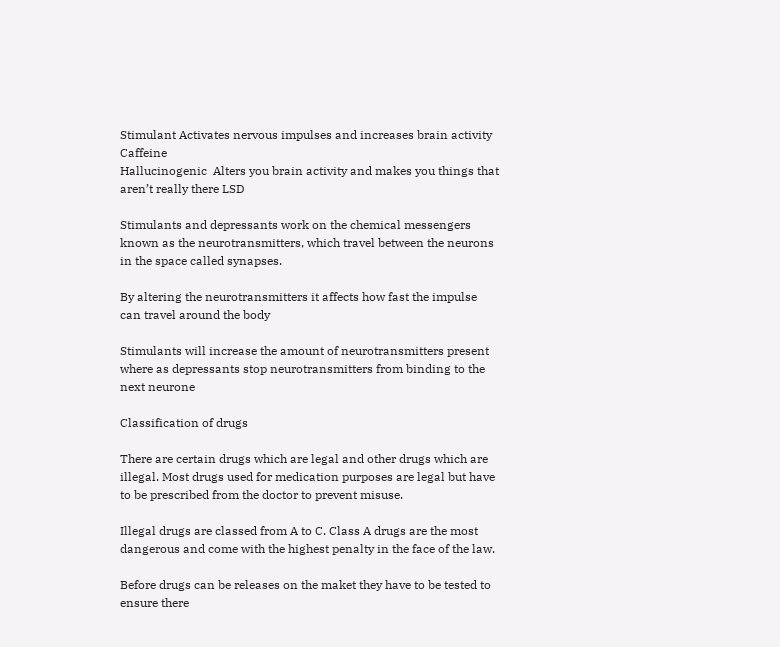Stimulant Activates nervous impulses and increases brain activity Caffeine
Hallucinogenic  Alters you brain activity and makes you things that aren’t really there LSD

Stimulants and depressants work on the chemical messengers known as the neurotransmitters, which travel between the neurons in the space called synapses.

By altering the neurotransmitters it affects how fast the impulse can travel around the body

Stimulants will increase the amount of neurotransmitters present where as depressants stop neurotransmitters from binding to the next neurone

Classification of drugs

There are certain drugs which are legal and other drugs which are illegal. Most drugs used for medication purposes are legal but have to be prescribed from the doctor to prevent misuse.

Illegal drugs are classed from A to C. Class A drugs are the most dangerous and come with the highest penalty in the face of the law.

Before drugs can be releases on the maket they have to be tested to ensure there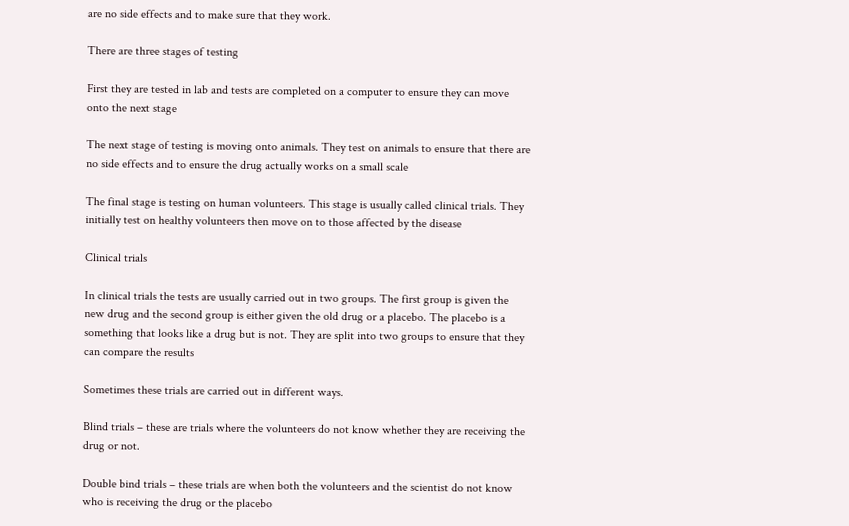are no side effects and to make sure that they work.

There are three stages of testing

First they are tested in lab and tests are completed on a computer to ensure they can move onto the next stage

The next stage of testing is moving onto animals. They test on animals to ensure that there are no side effects and to ensure the drug actually works on a small scale

The final stage is testing on human volunteers. This stage is usually called clinical trials. They initially test on healthy volunteers then move on to those affected by the disease

Clinical trials

In clinical trials the tests are usually carried out in two groups. The first group is given the new drug and the second group is either given the old drug or a placebo. The placebo is a something that looks like a drug but is not. They are split into two groups to ensure that they can compare the results

Sometimes these trials are carried out in different ways.

Blind trials – these are trials where the volunteers do not know whether they are receiving the drug or not.

Double bind trials – these trials are when both the volunteers and the scientist do not know who is receiving the drug or the placebo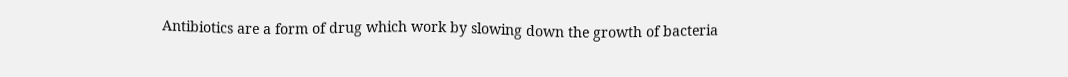Antibiotics are a form of drug which work by slowing down the growth of bacteria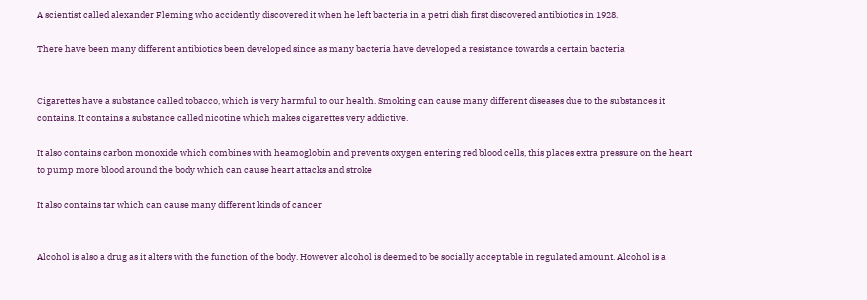A scientist called alexander Fleming who accidently discovered it when he left bacteria in a petri dish first discovered antibiotics in 1928.

There have been many different antibiotics been developed since as many bacteria have developed a resistance towards a certain bacteria


Cigarettes have a substance called tobacco, which is very harmful to our health. Smoking can cause many different diseases due to the substances it contains. It contains a substance called nicotine which makes cigarettes very addictive.

It also contains carbon monoxide which combines with heamoglobin and prevents oxygen entering red blood cells, this places extra pressure on the heart to pump more blood around the body which can cause heart attacks and stroke

It also contains tar which can cause many different kinds of cancer


Alcohol is also a drug as it alters with the function of the body. However alcohol is deemed to be socially acceptable in regulated amount. Alcohol is a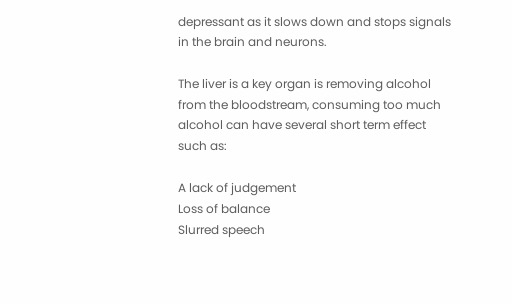depressant as it slows down and stops signals in the brain and neurons.

The liver is a key organ is removing alcohol from the bloodstream, consuming too much alcohol can have several short term effect such as:

A lack of judgement
Loss of balance
Slurred speech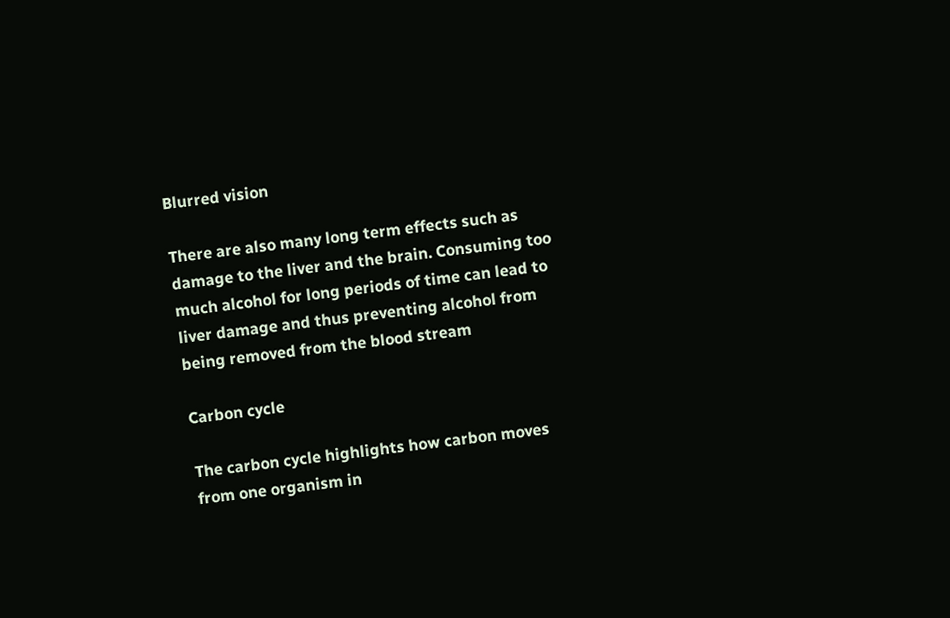Blurred vision

There are also many long term effects such as damage to the liver and the brain. Consuming too much alcohol for long periods of time can lead to liver damage and thus preventing alcohol from being removed from the blood stream

Carbon cycle

The carbon cycle highlights how carbon moves from one organism in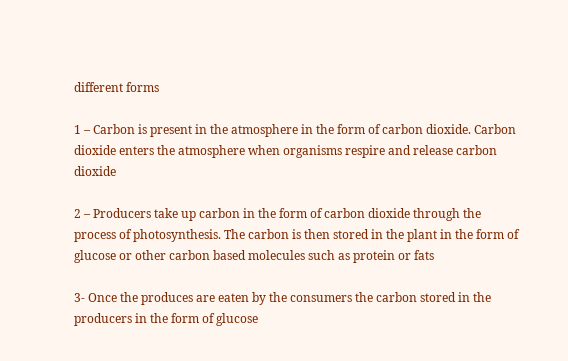different forms

1 – Carbon is present in the atmosphere in the form of carbon dioxide. Carbon dioxide enters the atmosphere when organisms respire and release carbon dioxide

2 – Producers take up carbon in the form of carbon dioxide through the process of photosynthesis. The carbon is then stored in the plant in the form of glucose or other carbon based molecules such as protein or fats

3- Once the produces are eaten by the consumers the carbon stored in the producers in the form of glucose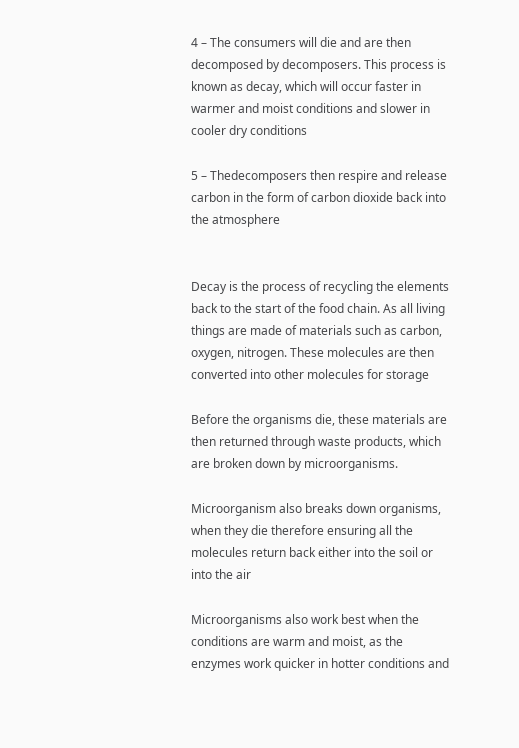4 – The consumers will die and are then decomposed by decomposers. This process is known as decay, which will occur faster in warmer and moist conditions and slower in cooler dry conditions

5 – Thedecomposers then respire and release carbon in the form of carbon dioxide back into the atmosphere


Decay is the process of recycling the elements back to the start of the food chain. As all living things are made of materials such as carbon, oxygen, nitrogen. These molecules are then converted into other molecules for storage

Before the organisms die, these materials are then returned through waste products, which are broken down by microorganisms.

Microorganism also breaks down organisms, when they die therefore ensuring all the molecules return back either into the soil or into the air

Microorganisms also work best when the conditions are warm and moist, as the enzymes work quicker in hotter conditions and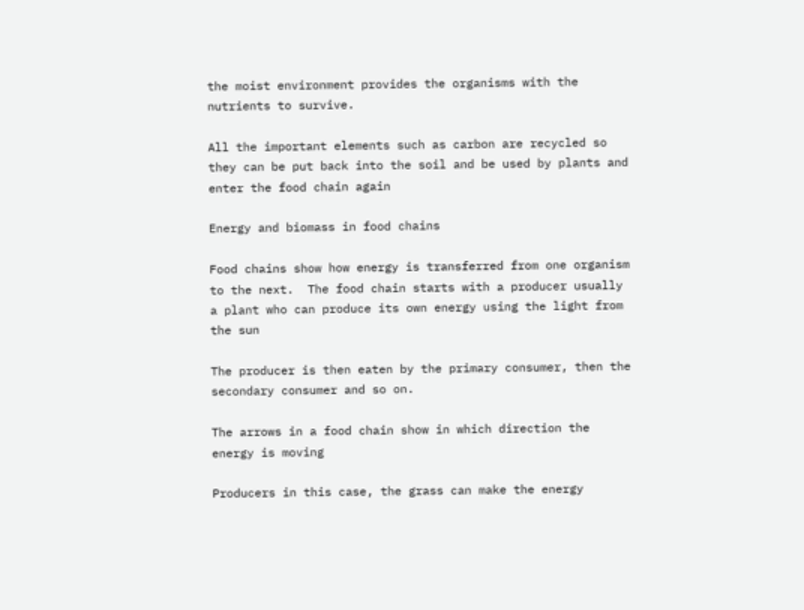the moist environment provides the organisms with the nutrients to survive.

All the important elements such as carbon are recycled so they can be put back into the soil and be used by plants and enter the food chain again

Energy and biomass in food chains

Food chains show how energy is transferred from one organism to the next.  The food chain starts with a producer usually a plant who can produce its own energy using the light from the sun

The producer is then eaten by the primary consumer, then the secondary consumer and so on.

The arrows in a food chain show in which direction the energy is moving

Producers in this case, the grass can make the energy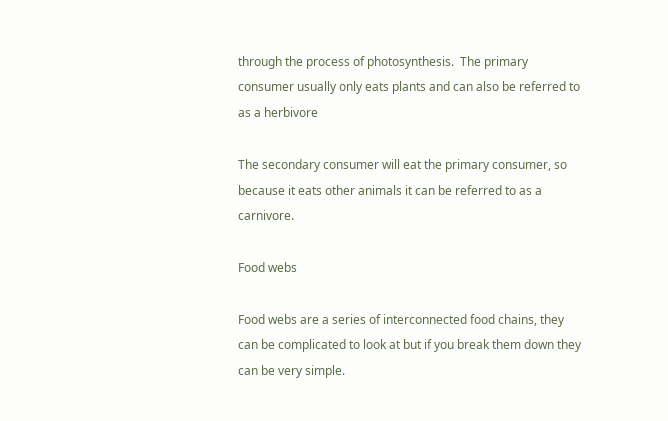through the process of photosynthesis.  The primary consumer usually only eats plants and can also be referred to as a herbivore

The secondary consumer will eat the primary consumer, so because it eats other animals it can be referred to as a carnivore.

Food webs

Food webs are a series of interconnected food chains, they can be complicated to look at but if you break them down they can be very simple.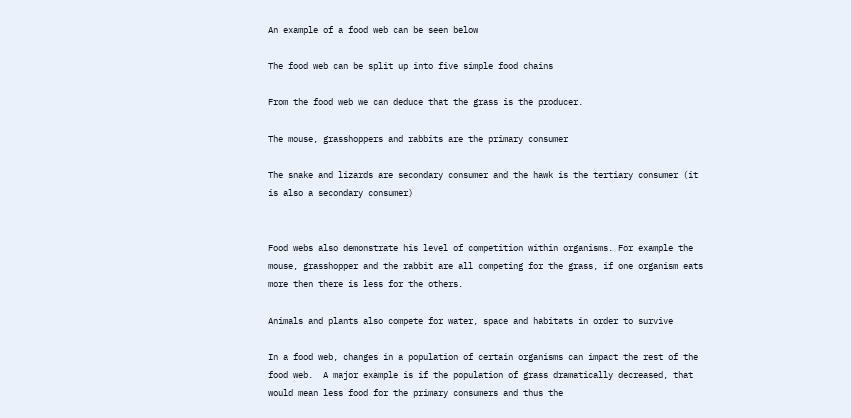An example of a food web can be seen below

The food web can be split up into five simple food chains

From the food web we can deduce that the grass is the producer.

The mouse, grasshoppers and rabbits are the primary consumer

The snake and lizards are secondary consumer and the hawk is the tertiary consumer (it is also a secondary consumer)


Food webs also demonstrate his level of competition within organisms. For example the mouse, grasshopper and the rabbit are all competing for the grass, if one organism eats more then there is less for the others.

Animals and plants also compete for water, space and habitats in order to survive

In a food web, changes in a population of certain organisms can impact the rest of the food web.  A major example is if the population of grass dramatically decreased, that would mean less food for the primary consumers and thus the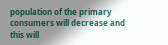population of the primary consumers will decrease and this will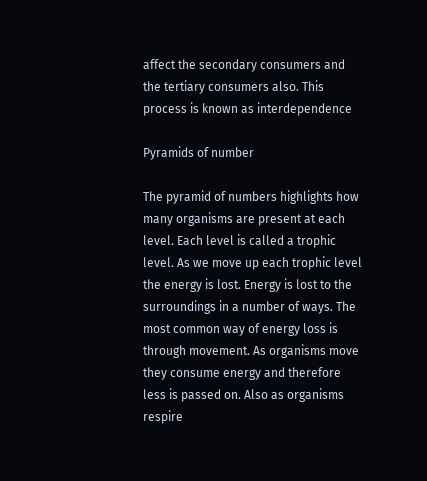affect the secondary consumers and the tertiary consumers also. This process is known as interdependence

Pyramids of number

The pyramid of numbers highlights how many organisms are present at each level. Each level is called a trophic level. As we move up each trophic level the energy is lost. Energy is lost to the surroundings in a number of ways. The most common way of energy loss is through movement. As organisms move they consume energy and therefore less is passed on. Also as organisms respire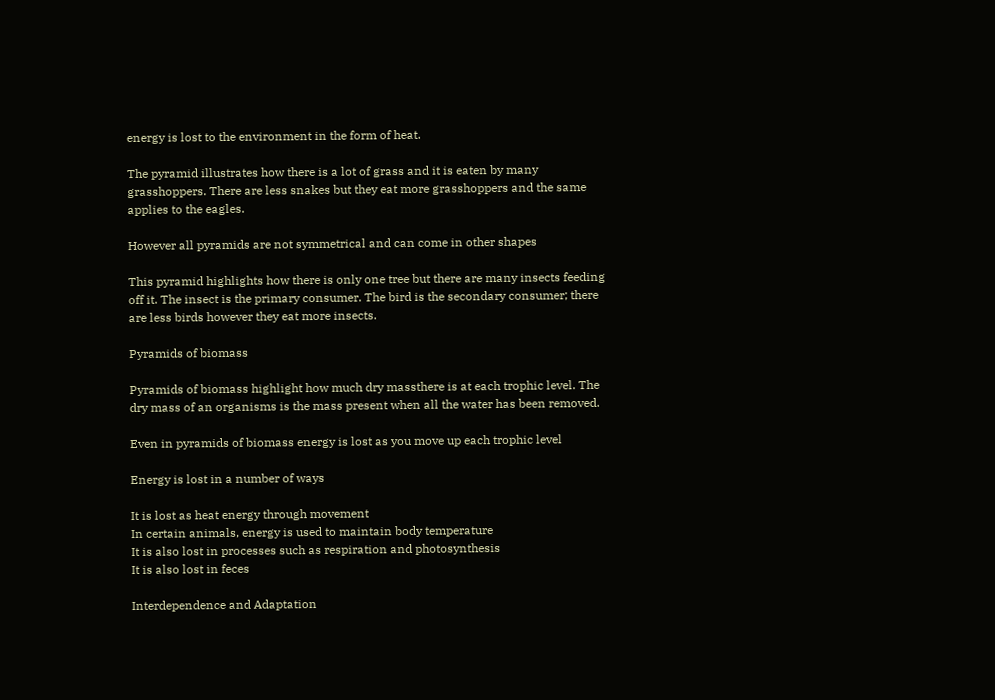energy is lost to the environment in the form of heat.

The pyramid illustrates how there is a lot of grass and it is eaten by many grasshoppers. There are less snakes but they eat more grasshoppers and the same applies to the eagles.

However all pyramids are not symmetrical and can come in other shapes

This pyramid highlights how there is only one tree but there are many insects feeding off it. The insect is the primary consumer. The bird is the secondary consumer; there are less birds however they eat more insects.

Pyramids of biomass

Pyramids of biomass highlight how much dry massthere is at each trophic level. The dry mass of an organisms is the mass present when all the water has been removed.

Even in pyramids of biomass energy is lost as you move up each trophic level

Energy is lost in a number of ways

It is lost as heat energy through movement
In certain animals, energy is used to maintain body temperature
It is also lost in processes such as respiration and photosynthesis
It is also lost in feces

Interdependence and Adaptation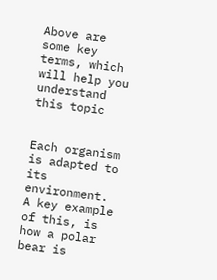Above are some key terms, which will help you understand this topic


Each organism is adapted to its environment. A key example of this, is how a polar bear is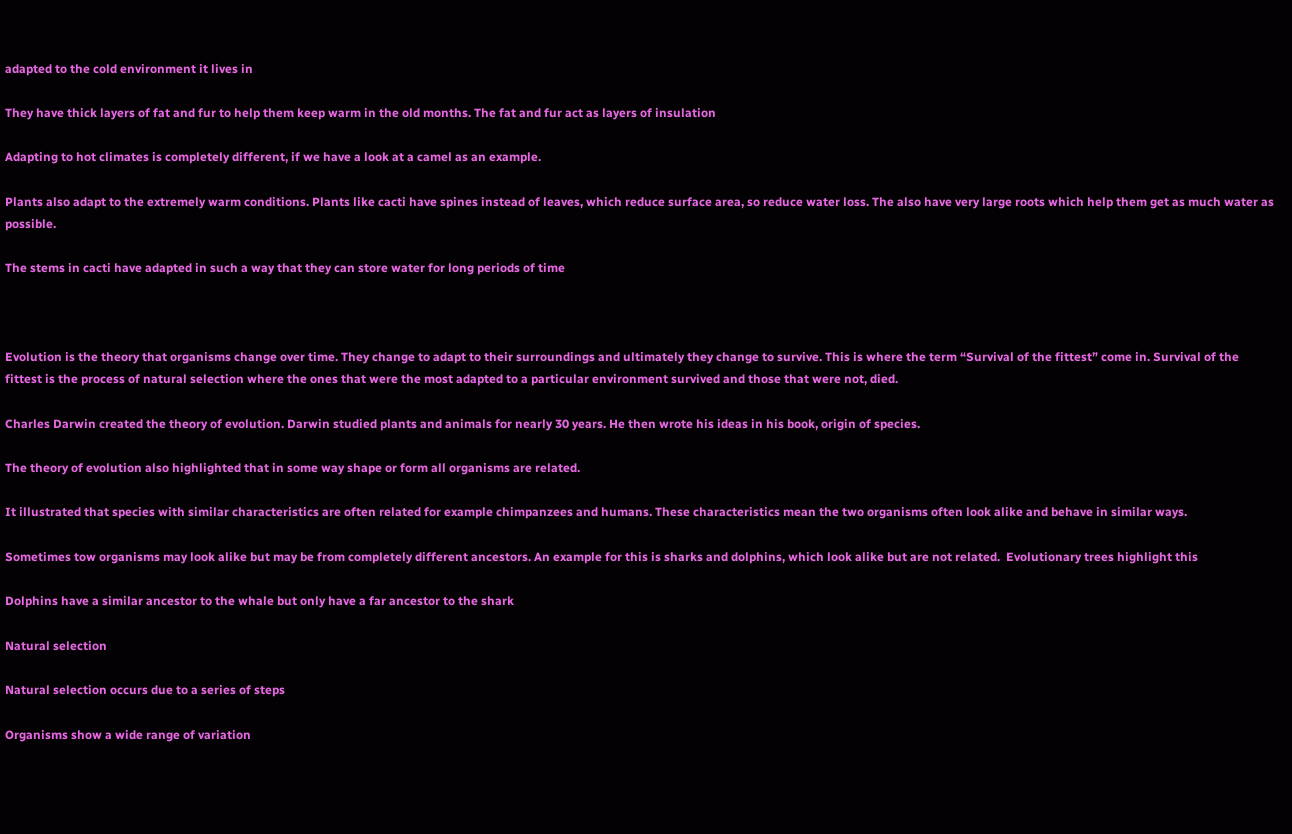adapted to the cold environment it lives in

They have thick layers of fat and fur to help them keep warm in the old months. The fat and fur act as layers of insulation

Adapting to hot climates is completely different, if we have a look at a camel as an example.

Plants also adapt to the extremely warm conditions. Plants like cacti have spines instead of leaves, which reduce surface area, so reduce water loss. The also have very large roots which help them get as much water as possible.

The stems in cacti have adapted in such a way that they can store water for long periods of time



Evolution is the theory that organisms change over time. They change to adapt to their surroundings and ultimately they change to survive. This is where the term “Survival of the fittest” come in. Survival of the fittest is the process of natural selection where the ones that were the most adapted to a particular environment survived and those that were not, died.

Charles Darwin created the theory of evolution. Darwin studied plants and animals for nearly 30 years. He then wrote his ideas in his book, origin of species.

The theory of evolution also highlighted that in some way shape or form all organisms are related.

It illustrated that species with similar characteristics are often related for example chimpanzees and humans. These characteristics mean the two organisms often look alike and behave in similar ways.

Sometimes tow organisms may look alike but may be from completely different ancestors. An example for this is sharks and dolphins, which look alike but are not related.  Evolutionary trees highlight this

Dolphins have a similar ancestor to the whale but only have a far ancestor to the shark

Natural selection

Natural selection occurs due to a series of steps

Organisms show a wide range of variation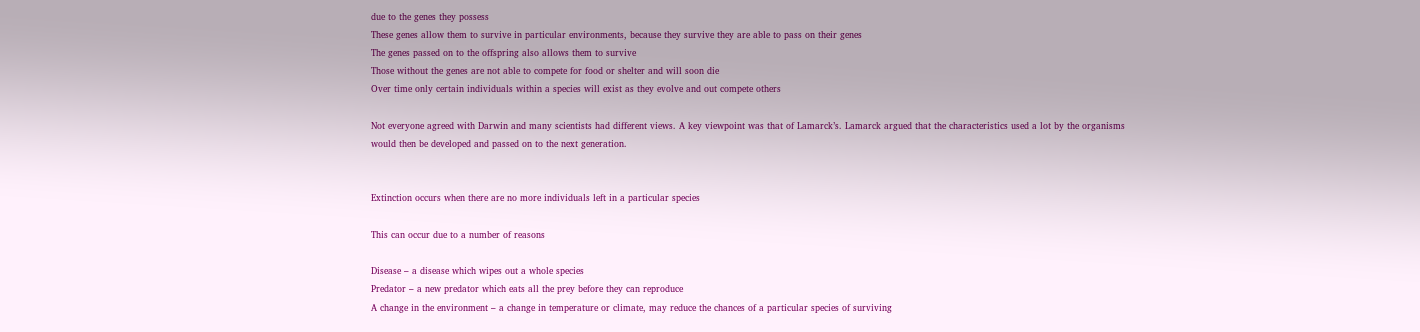due to the genes they possess
These genes allow them to survive in particular environments, because they survive they are able to pass on their genes
The genes passed on to the offspring also allows them to survive
Those without the genes are not able to compete for food or shelter and will soon die
Over time only certain individuals within a species will exist as they evolve and out compete others

Not everyone agreed with Darwin and many scientists had different views. A key viewpoint was that of Lamarck’s. Lamarck argued that the characteristics used a lot by the organisms would then be developed and passed on to the next generation.


Extinction occurs when there are no more individuals left in a particular species

This can occur due to a number of reasons

Disease – a disease which wipes out a whole species
Predator – a new predator which eats all the prey before they can reproduce
A change in the environment – a change in temperature or climate, may reduce the chances of a particular species of surviving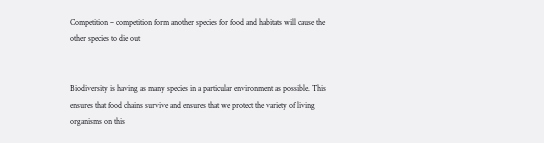Competition – competition form another species for food and habitats will cause the other species to die out


Biodiversity is having as many species in a particular environment as possible. This ensures that food chains survive and ensures that we protect the variety of living organisms on this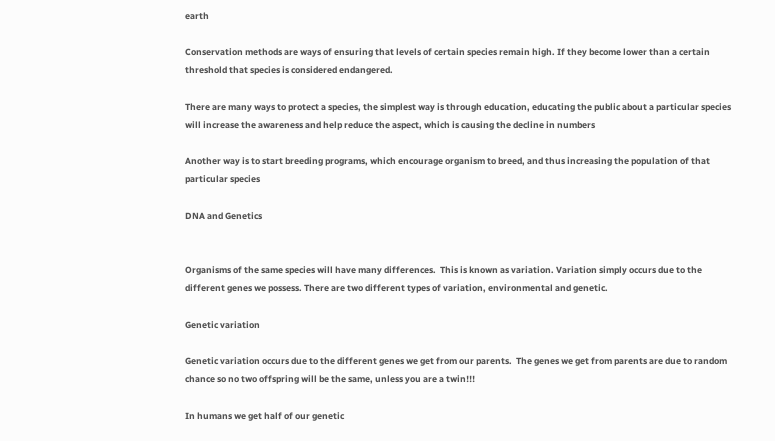earth

Conservation methods are ways of ensuring that levels of certain species remain high. If they become lower than a certain threshold that species is considered endangered.

There are many ways to protect a species, the simplest way is through education, educating the public about a particular species will increase the awareness and help reduce the aspect, which is causing the decline in numbers

Another way is to start breeding programs, which encourage organism to breed, and thus increasing the population of that particular species

DNA and Genetics


Organisms of the same species will have many differences.  This is known as variation. Variation simply occurs due to the different genes we possess. There are two different types of variation, environmental and genetic.

Genetic variation

Genetic variation occurs due to the different genes we get from our parents.  The genes we get from parents are due to random chance so no two offspring will be the same, unless you are a twin!!!

In humans we get half of our genetic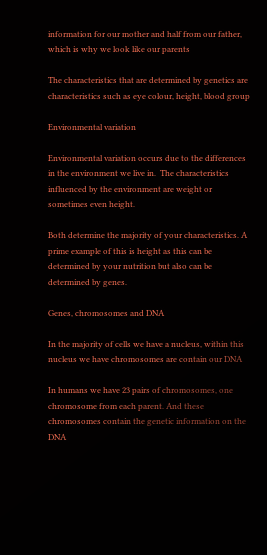information for our mother and half from our father, which is why we look like our parents

The characteristics that are determined by genetics are characteristics such as eye colour, height, blood group

Environmental variation

Environmental variation occurs due to the differences in the environment we live in.  The characteristics influenced by the environment are weight or sometimes even height.

Both determine the majority of your characteristics. A prime example of this is height as this can be determined by your nutrition but also can be determined by genes.

Genes, chromosomes and DNA

In the majority of cells we have a nucleus, within this nucleus we have chromosomes are contain our DNA

In humans we have 23 pairs of chromosomes, one chromosome from each parent. And these chromosomes contain the genetic information on the DNA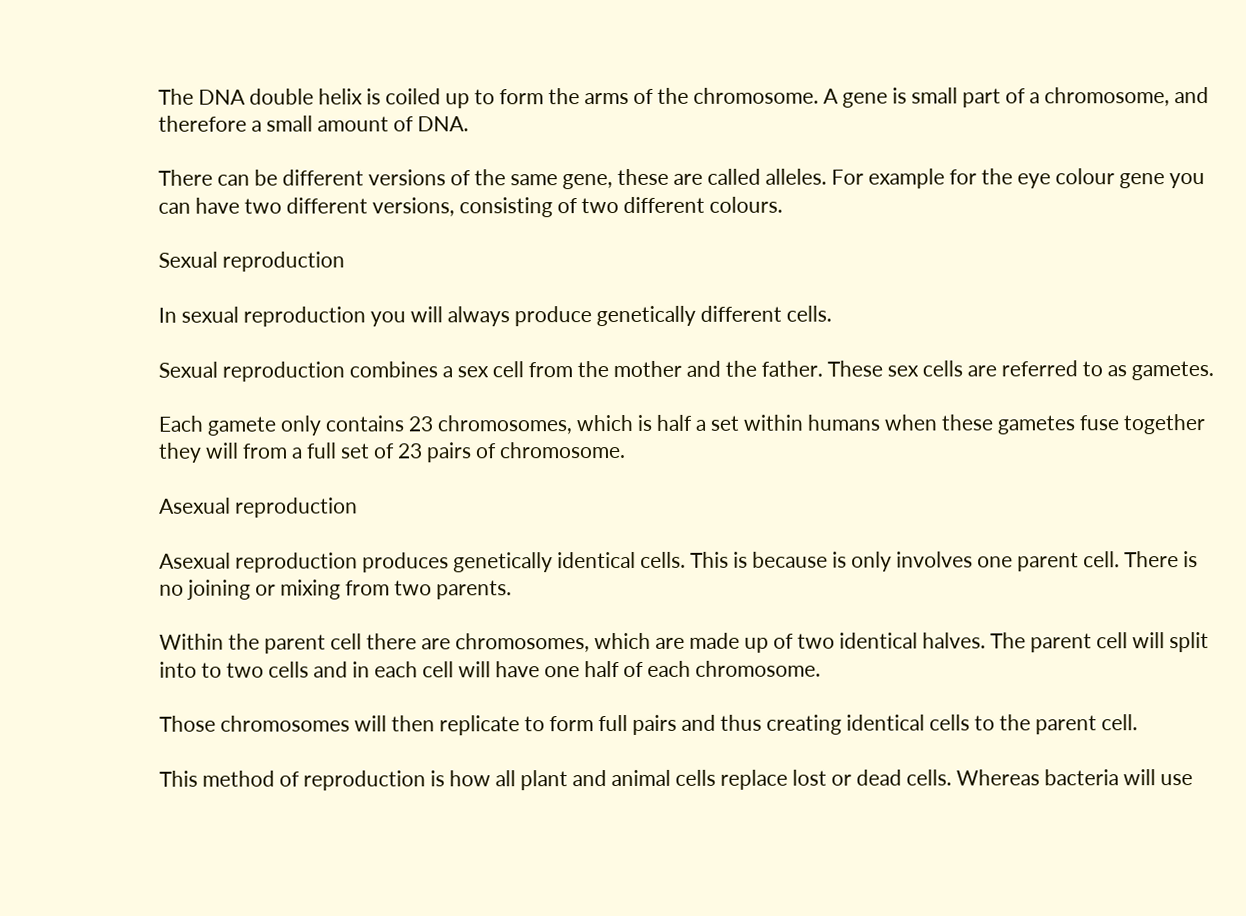The DNA double helix is coiled up to form the arms of the chromosome. A gene is small part of a chromosome, and therefore a small amount of DNA.

There can be different versions of the same gene, these are called alleles. For example for the eye colour gene you can have two different versions, consisting of two different colours.

Sexual reproduction

In sexual reproduction you will always produce genetically different cells.

Sexual reproduction combines a sex cell from the mother and the father. These sex cells are referred to as gametes.

Each gamete only contains 23 chromosomes, which is half a set within humans when these gametes fuse together they will from a full set of 23 pairs of chromosome.

Asexual reproduction

Asexual reproduction produces genetically identical cells. This is because is only involves one parent cell. There is no joining or mixing from two parents.

Within the parent cell there are chromosomes, which are made up of two identical halves. The parent cell will split into to two cells and in each cell will have one half of each chromosome.

Those chromosomes will then replicate to form full pairs and thus creating identical cells to the parent cell.

This method of reproduction is how all plant and animal cells replace lost or dead cells. Whereas bacteria will use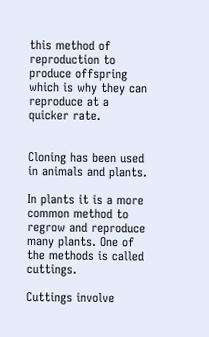this method of reproduction to produce offspring which is why they can reproduce at a quicker rate.


Cloning has been used in animals and plants.

In plants it is a more common method to regrow and reproduce many plants. One of the methods is called cuttings.

Cuttings involve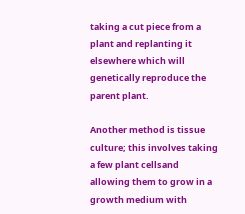taking a cut piece from a plant and replanting it elsewhere which will genetically reproduce the parent plant.

Another method is tissue culture; this involves taking a few plant cellsand allowing them to grow in a growth medium with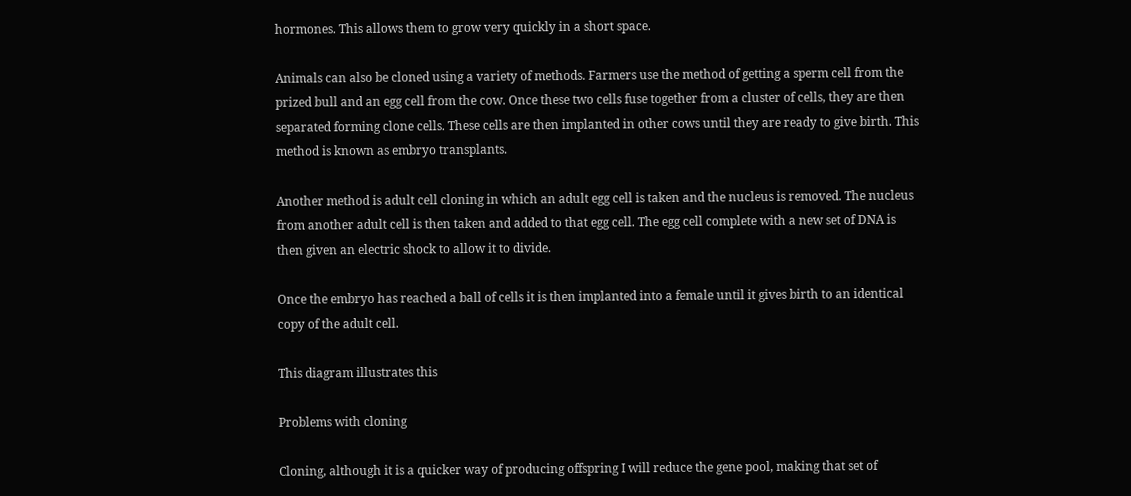hormones. This allows them to grow very quickly in a short space.

Animals can also be cloned using a variety of methods. Farmers use the method of getting a sperm cell from the prized bull and an egg cell from the cow. Once these two cells fuse together from a cluster of cells, they are then separated forming clone cells. These cells are then implanted in other cows until they are ready to give birth. This method is known as embryo transplants.

Another method is adult cell cloning in which an adult egg cell is taken and the nucleus is removed. The nucleus from another adult cell is then taken and added to that egg cell. The egg cell complete with a new set of DNA is then given an electric shock to allow it to divide.

Once the embryo has reached a ball of cells it is then implanted into a female until it gives birth to an identical copy of the adult cell.

This diagram illustrates this

Problems with cloning

Cloning, although it is a quicker way of producing offspring I will reduce the gene pool, making that set of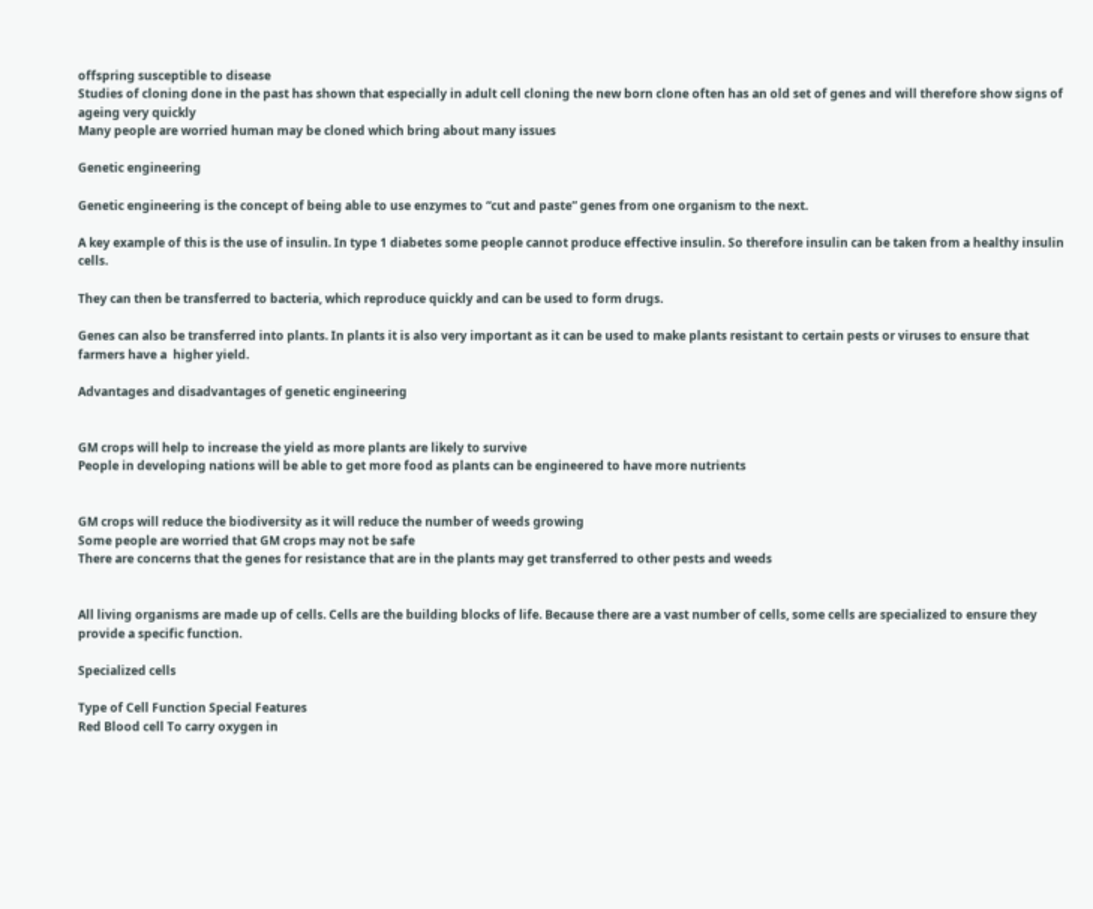offspring susceptible to disease
Studies of cloning done in the past has shown that especially in adult cell cloning the new born clone often has an old set of genes and will therefore show signs of ageing very quickly
Many people are worried human may be cloned which bring about many issues

Genetic engineering

Genetic engineering is the concept of being able to use enzymes to “cut and paste” genes from one organism to the next.

A key example of this is the use of insulin. In type 1 diabetes some people cannot produce effective insulin. So therefore insulin can be taken from a healthy insulin cells.

They can then be transferred to bacteria, which reproduce quickly and can be used to form drugs.

Genes can also be transferred into plants. In plants it is also very important as it can be used to make plants resistant to certain pests or viruses to ensure that farmers have a  higher yield.

Advantages and disadvantages of genetic engineering


GM crops will help to increase the yield as more plants are likely to survive
People in developing nations will be able to get more food as plants can be engineered to have more nutrients


GM crops will reduce the biodiversity as it will reduce the number of weeds growing
Some people are worried that GM crops may not be safe
There are concerns that the genes for resistance that are in the plants may get transferred to other pests and weeds


All living organisms are made up of cells. Cells are the building blocks of life. Because there are a vast number of cells, some cells are specialized to ensure they provide a specific function.

Specialized cells

Type of Cell Function Special Features
Red Blood cell To carry oxygen in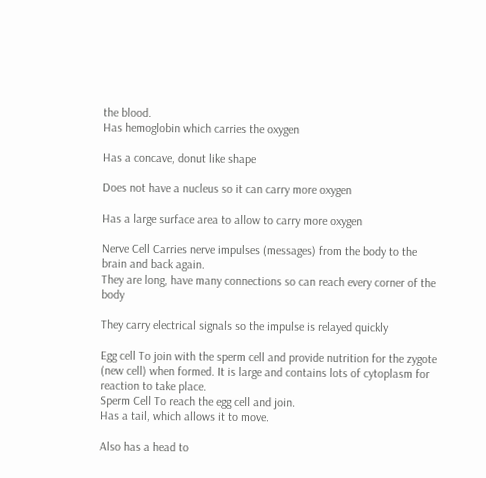the blood.
Has hemoglobin which carries the oxygen

Has a concave, donut like shape

Does not have a nucleus so it can carry more oxygen

Has a large surface area to allow to carry more oxygen

Nerve Cell Carries nerve impulses (messages) from the body to the brain and back again.
They are long, have many connections so can reach every corner of the body

They carry electrical signals so the impulse is relayed quickly

Egg cell To join with the sperm cell and provide nutrition for the zygote (new cell) when formed. It is large and contains lots of cytoplasm for reaction to take place.
Sperm Cell To reach the egg cell and join.
Has a tail, which allows it to move.

Also has a head to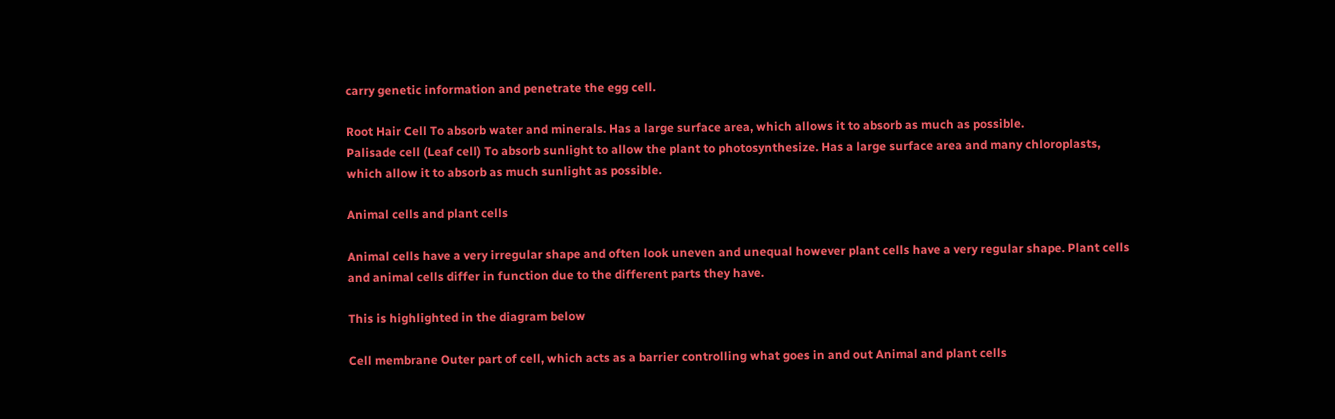carry genetic information and penetrate the egg cell.

Root Hair Cell To absorb water and minerals. Has a large surface area, which allows it to absorb as much as possible.
Palisade cell (Leaf cell) To absorb sunlight to allow the plant to photosynthesize. Has a large surface area and many chloroplasts, which allow it to absorb as much sunlight as possible.

Animal cells and plant cells

Animal cells have a very irregular shape and often look uneven and unequal however plant cells have a very regular shape. Plant cells and animal cells differ in function due to the different parts they have.

This is highlighted in the diagram below

Cell membrane Outer part of cell, which acts as a barrier controlling what goes in and out Animal and plant cells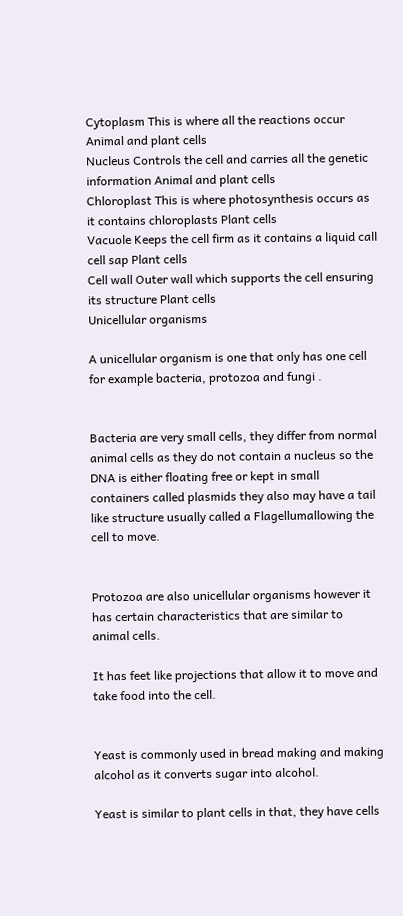Cytoplasm This is where all the reactions occur Animal and plant cells
Nucleus Controls the cell and carries all the genetic information Animal and plant cells
Chloroplast This is where photosynthesis occurs as it contains chloroplasts Plant cells
Vacuole Keeps the cell firm as it contains a liquid call cell sap Plant cells
Cell wall Outer wall which supports the cell ensuring its structure Plant cells
Unicellular organisms

A unicellular organism is one that only has one cell for example bacteria, protozoa and fungi .


Bacteria are very small cells, they differ from normal animal cells as they do not contain a nucleus so the DNA is either floating free or kept in small containers called plasmids they also may have a tail like structure usually called a Flagellumallowing the cell to move.


Protozoa are also unicellular organisms however it has certain characteristics that are similar to animal cells.

It has feet like projections that allow it to move and take food into the cell.


Yeast is commonly used in bread making and making alcohol as it converts sugar into alcohol.

Yeast is similar to plant cells in that, they have cells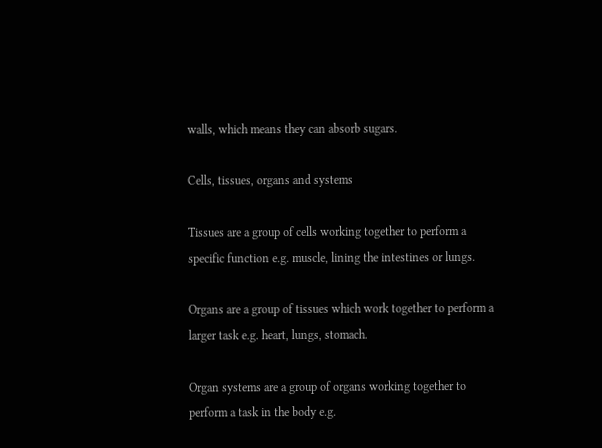walls, which means they can absorb sugars.

Cells, tissues, organs and systems

Tissues are a group of cells working together to perform a specific function e.g. muscle, lining the intestines or lungs.

Organs are a group of tissues which work together to perform a larger task e.g. heart, lungs, stomach.

Organ systems are a group of organs working together to perform a task in the body e.g.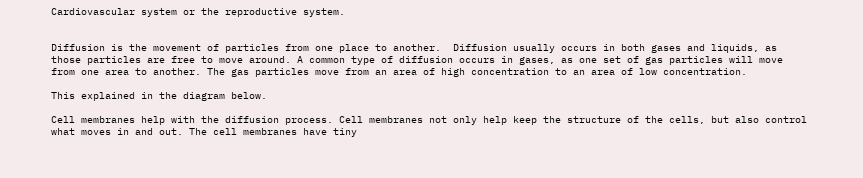Cardiovascular system or the reproductive system.


Diffusion is the movement of particles from one place to another.  Diffusion usually occurs in both gases and liquids, as those particles are free to move around. A common type of diffusion occurs in gases, as one set of gas particles will move from one area to another. The gas particles move from an area of high concentration to an area of low concentration.

This explained in the diagram below.

Cell membranes help with the diffusion process. Cell membranes not only help keep the structure of the cells, but also control what moves in and out. The cell membranes have tiny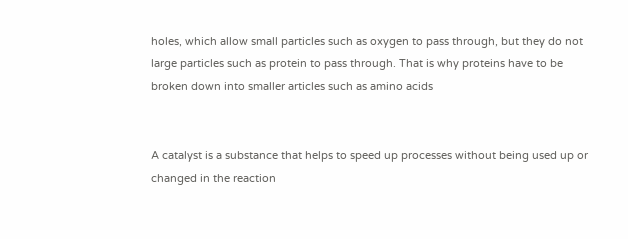holes, which allow small particles such as oxygen to pass through, but they do not large particles such as protein to pass through. That is why proteins have to be broken down into smaller articles such as amino acids


A catalyst is a substance that helps to speed up processes without being used up or changed in the reaction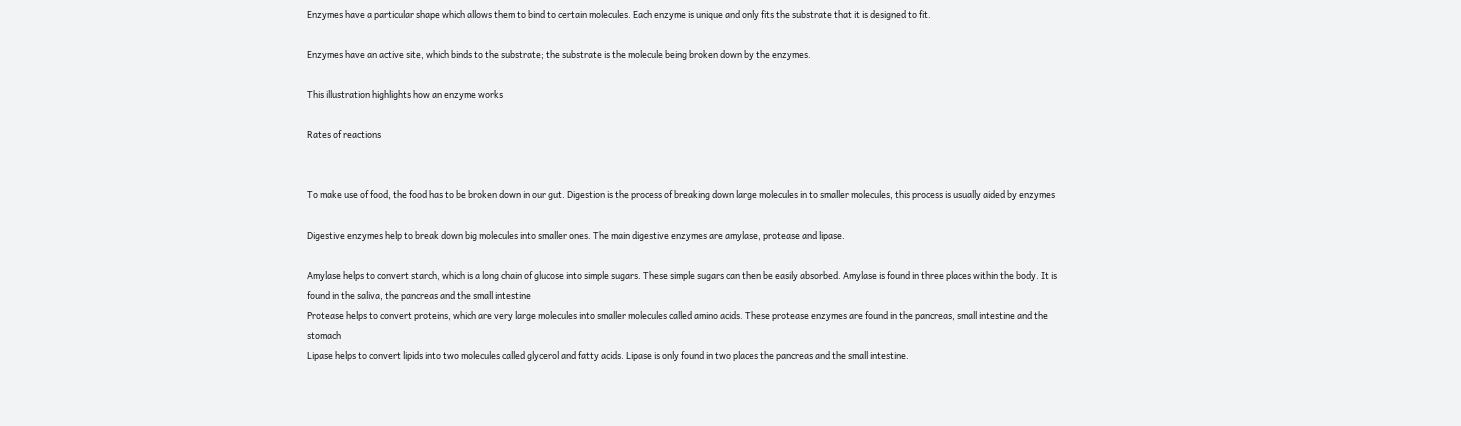Enzymes have a particular shape which allows them to bind to certain molecules. Each enzyme is unique and only fits the substrate that it is designed to fit.

Enzymes have an active site, which binds to the substrate; the substrate is the molecule being broken down by the enzymes.

This illustration highlights how an enzyme works

Rates of reactions


To make use of food, the food has to be broken down in our gut. Digestion is the process of breaking down large molecules in to smaller molecules, this process is usually aided by enzymes

Digestive enzymes help to break down big molecules into smaller ones. The main digestive enzymes are amylase, protease and lipase.

Amylase helps to convert starch, which is a long chain of glucose into simple sugars. These simple sugars can then be easily absorbed. Amylase is found in three places within the body. It is found in the saliva, the pancreas and the small intestine
Protease helps to convert proteins, which are very large molecules into smaller molecules called amino acids. These protease enzymes are found in the pancreas, small intestine and the stomach
Lipase helps to convert lipids into two molecules called glycerol and fatty acids. Lipase is only found in two places the pancreas and the small intestine.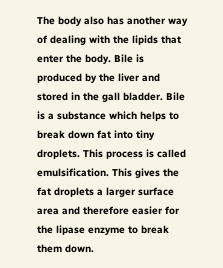The body also has another way of dealing with the lipids that enter the body. Bile is produced by the liver and stored in the gall bladder. Bile is a substance which helps to break down fat into tiny droplets. This process is called emulsification. This gives the fat droplets a larger surface area and therefore easier for the lipase enzyme to break them down.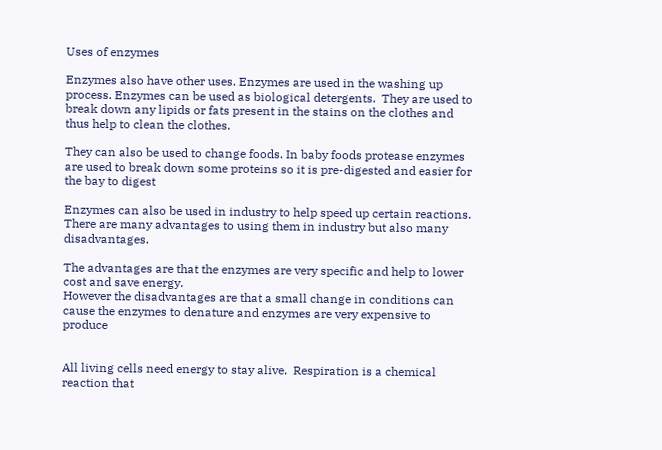Uses of enzymes

Enzymes also have other uses. Enzymes are used in the washing up process. Enzymes can be used as biological detergents.  They are used to break down any lipids or fats present in the stains on the clothes and thus help to clean the clothes.

They can also be used to change foods. In baby foods protease enzymes are used to break down some proteins so it is pre-digested and easier for the bay to digest

Enzymes can also be used in industry to help speed up certain reactions. There are many advantages to using them in industry but also many disadvantages.

The advantages are that the enzymes are very specific and help to lower cost and save energy.
However the disadvantages are that a small change in conditions can cause the enzymes to denature and enzymes are very expensive to produce


All living cells need energy to stay alive.  Respiration is a chemical reaction that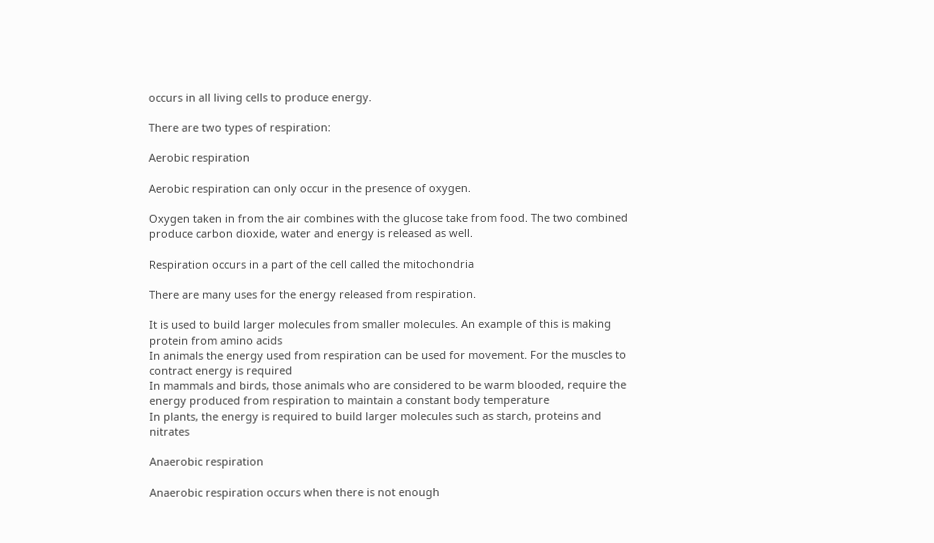occurs in all living cells to produce energy.

There are two types of respiration:

Aerobic respiration

Aerobic respiration can only occur in the presence of oxygen.

Oxygen taken in from the air combines with the glucose take from food. The two combined produce carbon dioxide, water and energy is released as well.

Respiration occurs in a part of the cell called the mitochondria

There are many uses for the energy released from respiration.

It is used to build larger molecules from smaller molecules. An example of this is making protein from amino acids
In animals the energy used from respiration can be used for movement. For the muscles to contract energy is required
In mammals and birds, those animals who are considered to be warm blooded, require the energy produced from respiration to maintain a constant body temperature
In plants, the energy is required to build larger molecules such as starch, proteins and nitrates

Anaerobic respiration

Anaerobic respiration occurs when there is not enough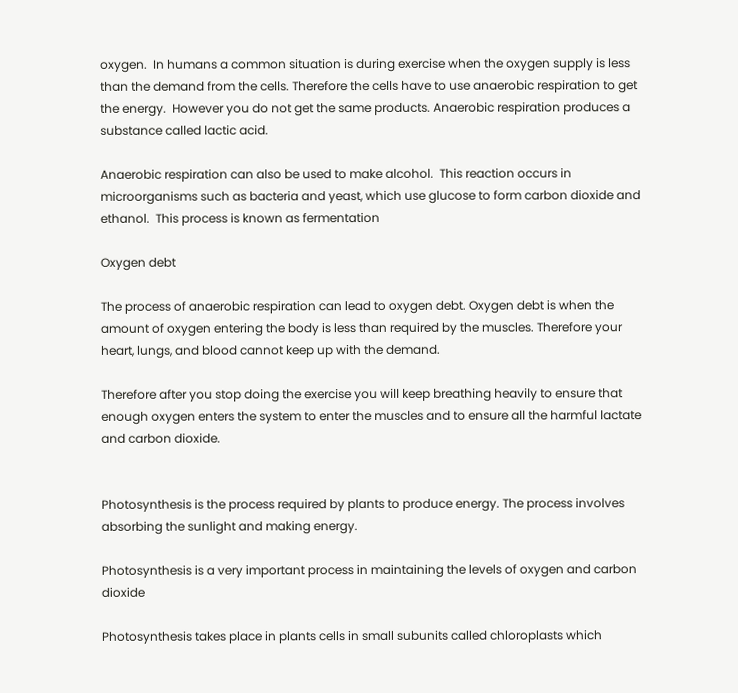oxygen.  In humans a common situation is during exercise when the oxygen supply is less than the demand from the cells. Therefore the cells have to use anaerobic respiration to get the energy.  However you do not get the same products. Anaerobic respiration produces a substance called lactic acid.

Anaerobic respiration can also be used to make alcohol.  This reaction occurs in microorganisms such as bacteria and yeast, which use glucose to form carbon dioxide and ethanol.  This process is known as fermentation

Oxygen debt

The process of anaerobic respiration can lead to oxygen debt. Oxygen debt is when the amount of oxygen entering the body is less than required by the muscles. Therefore your heart, lungs, and blood cannot keep up with the demand.

Therefore after you stop doing the exercise you will keep breathing heavily to ensure that enough oxygen enters the system to enter the muscles and to ensure all the harmful lactate and carbon dioxide.


Photosynthesis is the process required by plants to produce energy. The process involves absorbing the sunlight and making energy.

Photosynthesis is a very important process in maintaining the levels of oxygen and carbon dioxide

Photosynthesis takes place in plants cells in small subunits called chloroplasts which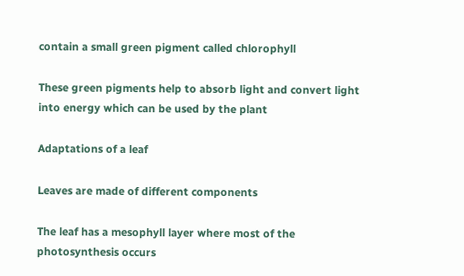contain a small green pigment called chlorophyll

These green pigments help to absorb light and convert light into energy which can be used by the plant

Adaptations of a leaf

Leaves are made of different components

The leaf has a mesophyll layer where most of the photosynthesis occurs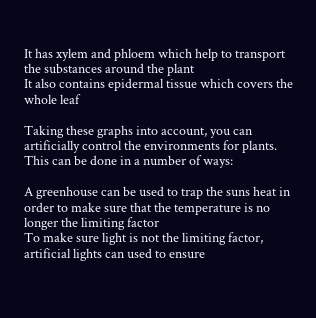It has xylem and phloem which help to transport the substances around the plant
It also contains epidermal tissue which covers the whole leaf

Taking these graphs into account, you can artificially control the environments for plants.  This can be done in a number of ways:

A greenhouse can be used to trap the suns heat in order to make sure that the temperature is no longer the limiting factor
To make sure light is not the limiting factor, artificial lights can used to ensure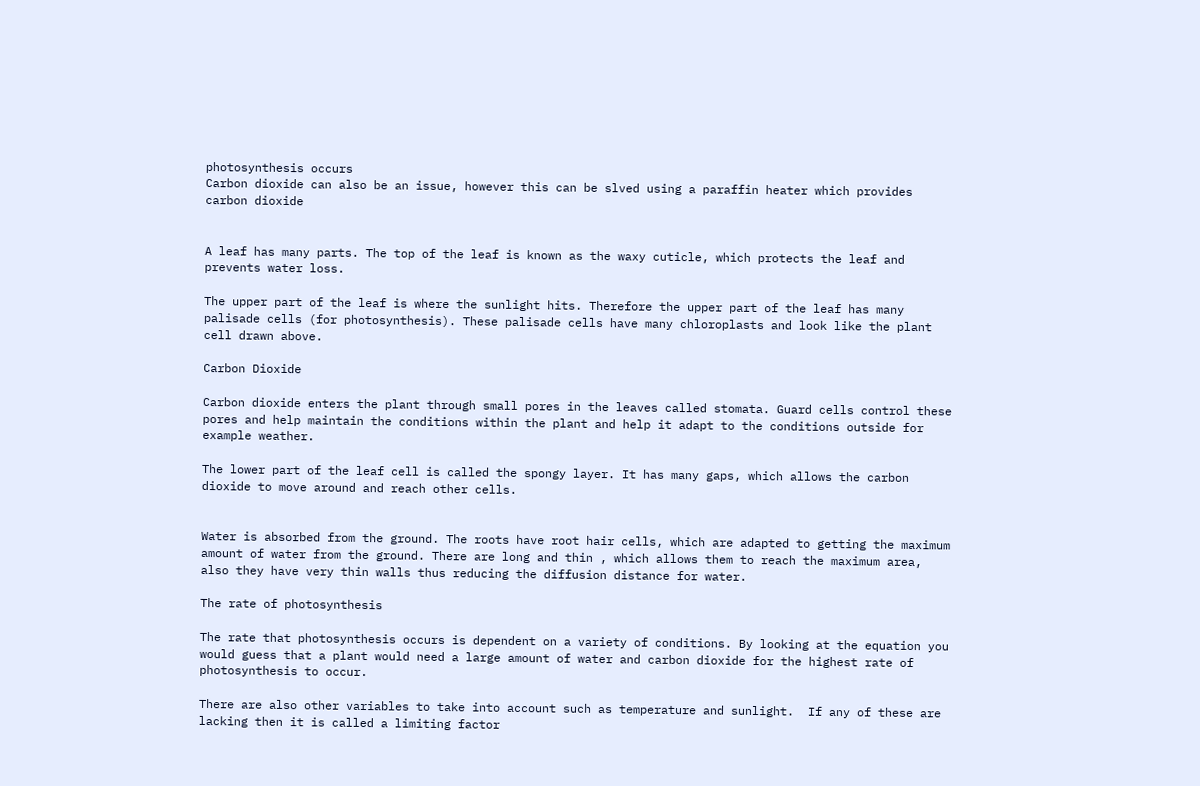photosynthesis occurs
Carbon dioxide can also be an issue, however this can be slved using a paraffin heater which provides carbon dioxide


A leaf has many parts. The top of the leaf is known as the waxy cuticle, which protects the leaf and prevents water loss.

The upper part of the leaf is where the sunlight hits. Therefore the upper part of the leaf has many palisade cells (for photosynthesis). These palisade cells have many chloroplasts and look like the plant cell drawn above.

Carbon Dioxide

Carbon dioxide enters the plant through small pores in the leaves called stomata. Guard cells control these pores and help maintain the conditions within the plant and help it adapt to the conditions outside for example weather.

The lower part of the leaf cell is called the spongy layer. It has many gaps, which allows the carbon dioxide to move around and reach other cells.


Water is absorbed from the ground. The roots have root hair cells, which are adapted to getting the maximum amount of water from the ground. There are long and thin , which allows them to reach the maximum area, also they have very thin walls thus reducing the diffusion distance for water.

The rate of photosynthesis

The rate that photosynthesis occurs is dependent on a variety of conditions. By looking at the equation you would guess that a plant would need a large amount of water and carbon dioxide for the highest rate of photosynthesis to occur.

There are also other variables to take into account such as temperature and sunlight.  If any of these are lacking then it is called a limiting factor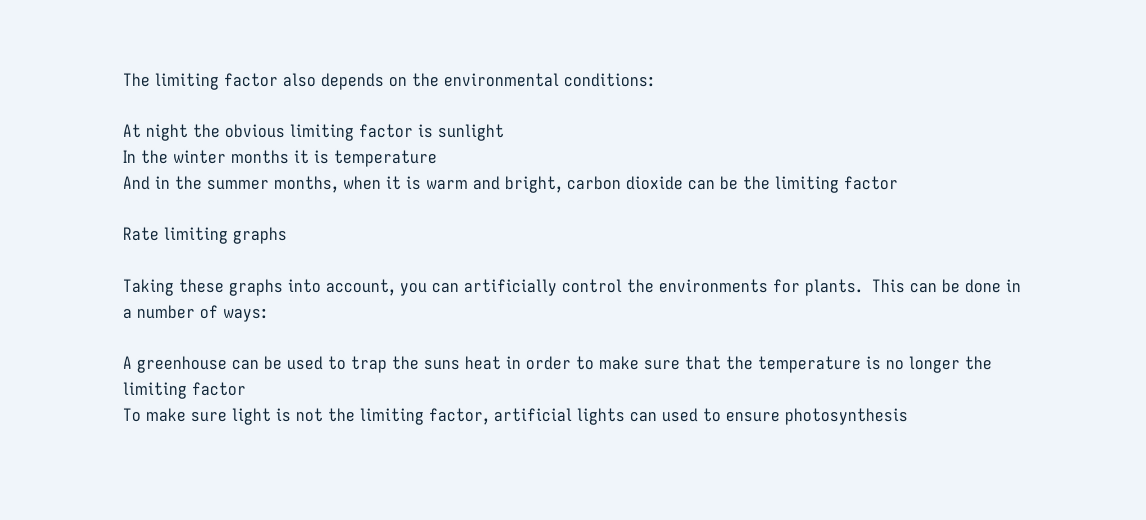The limiting factor also depends on the environmental conditions:

At night the obvious limiting factor is sunlight
In the winter months it is temperature
And in the summer months, when it is warm and bright, carbon dioxide can be the limiting factor

Rate limiting graphs

Taking these graphs into account, you can artificially control the environments for plants.  This can be done in a number of ways:

A greenhouse can be used to trap the suns heat in order to make sure that the temperature is no longer the limiting factor
To make sure light is not the limiting factor, artificial lights can used to ensure photosynthesis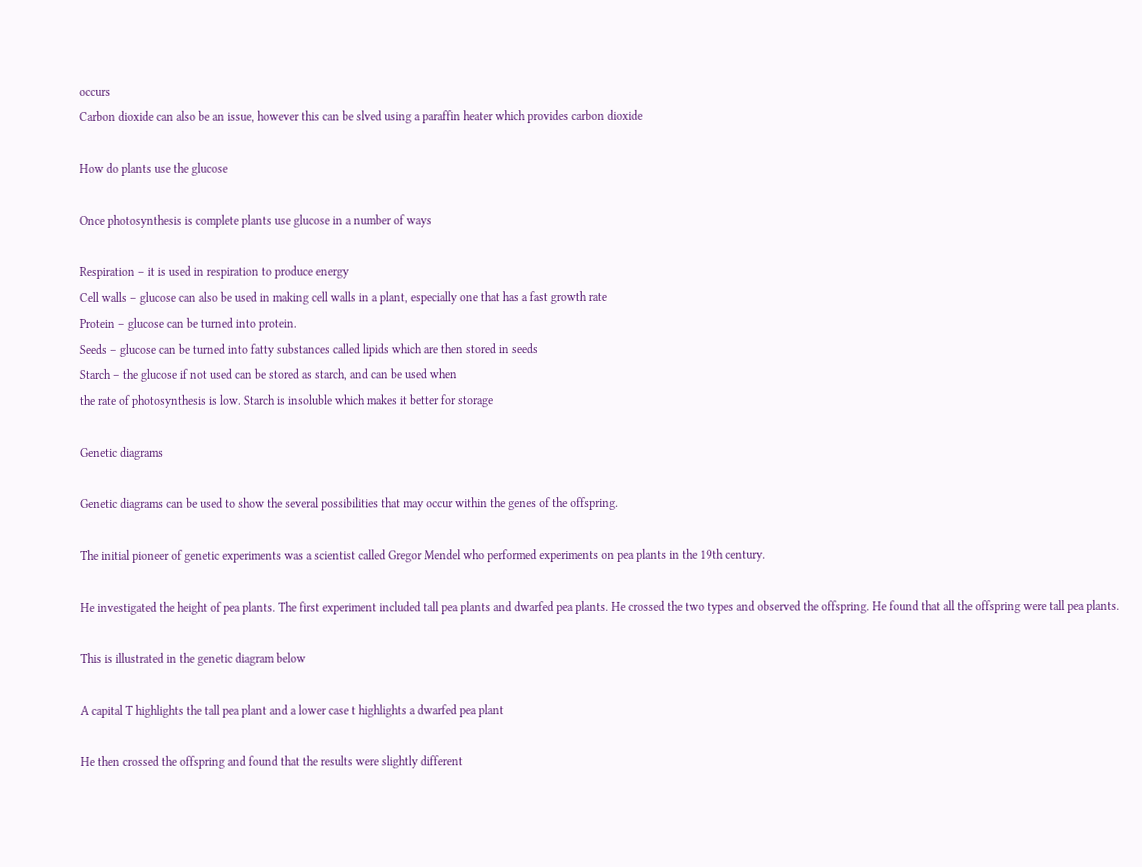occurs
Carbon dioxide can also be an issue, however this can be slved using a paraffin heater which provides carbon dioxide

How do plants use the glucose

Once photosynthesis is complete plants use glucose in a number of ways

Respiration – it is used in respiration to produce energy
Cell walls – glucose can also be used in making cell walls in a plant, especially one that has a fast growth rate
Protein – glucose can be turned into protein.
Seeds – glucose can be turned into fatty substances called lipids which are then stored in seeds
Starch – the glucose if not used can be stored as starch, and can be used when
the rate of photosynthesis is low. Starch is insoluble which makes it better for storage

Genetic diagrams

Genetic diagrams can be used to show the several possibilities that may occur within the genes of the offspring.

The initial pioneer of genetic experiments was a scientist called Gregor Mendel who performed experiments on pea plants in the 19th century.

He investigated the height of pea plants. The first experiment included tall pea plants and dwarfed pea plants. He crossed the two types and observed the offspring. He found that all the offspring were tall pea plants.

This is illustrated in the genetic diagram below

A capital T highlights the tall pea plant and a lower case t highlights a dwarfed pea plant

He then crossed the offspring and found that the results were slightly different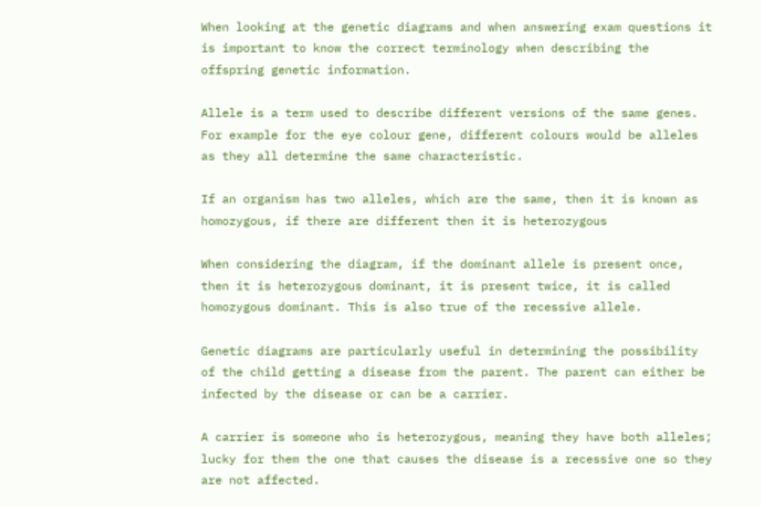When looking at the genetic diagrams and when answering exam questions it is important to know the correct terminology when describing the offspring genetic information.

Allele is a term used to describe different versions of the same genes. For example for the eye colour gene, different colours would be alleles as they all determine the same characteristic.

If an organism has two alleles, which are the same, then it is known as homozygous, if there are different then it is heterozygous

When considering the diagram, if the dominant allele is present once, then it is heterozygous dominant, it is present twice, it is called homozygous dominant. This is also true of the recessive allele.

Genetic diagrams are particularly useful in determining the possibility of the child getting a disease from the parent. The parent can either be infected by the disease or can be a carrier.

A carrier is someone who is heterozygous, meaning they have both alleles; lucky for them the one that causes the disease is a recessive one so they are not affected.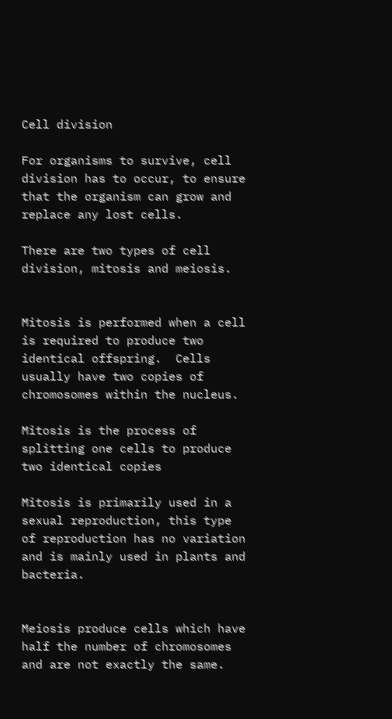Cell division

For organisms to survive, cell division has to occur, to ensure that the organism can grow and replace any lost cells.

There are two types of cell division, mitosis and meiosis.


Mitosis is performed when a cell is required to produce two identical offspring.  Cells usually have two copies of chromosomes within the nucleus.

Mitosis is the process of splitting one cells to produce two identical copies

Mitosis is primarily used in a sexual reproduction, this type of reproduction has no variation and is mainly used in plants and bacteria.


Meiosis produce cells which have half the number of chromosomes and are not exactly the same.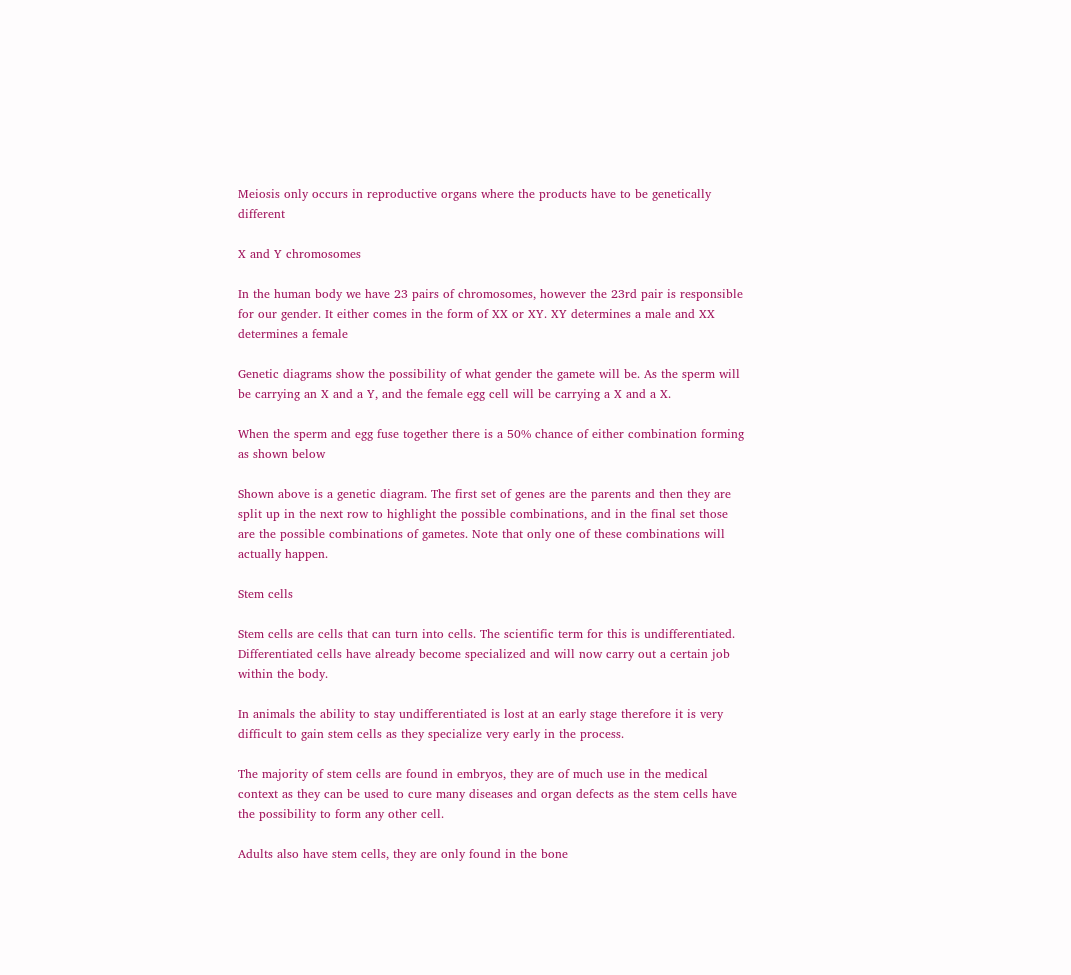Meiosis only occurs in reproductive organs where the products have to be genetically different

X and Y chromosomes

In the human body we have 23 pairs of chromosomes, however the 23rd pair is responsible for our gender. It either comes in the form of XX or XY. XY determines a male and XX determines a female

Genetic diagrams show the possibility of what gender the gamete will be. As the sperm will be carrying an X and a Y, and the female egg cell will be carrying a X and a X.

When the sperm and egg fuse together there is a 50% chance of either combination forming as shown below

Shown above is a genetic diagram. The first set of genes are the parents and then they are split up in the next row to highlight the possible combinations, and in the final set those are the possible combinations of gametes. Note that only one of these combinations will actually happen.

Stem cells

Stem cells are cells that can turn into cells. The scientific term for this is undifferentiated.  Differentiated cells have already become specialized and will now carry out a certain job within the body.

In animals the ability to stay undifferentiated is lost at an early stage therefore it is very difficult to gain stem cells as they specialize very early in the process.

The majority of stem cells are found in embryos, they are of much use in the medical context as they can be used to cure many diseases and organ defects as the stem cells have the possibility to form any other cell.

Adults also have stem cells, they are only found in the bone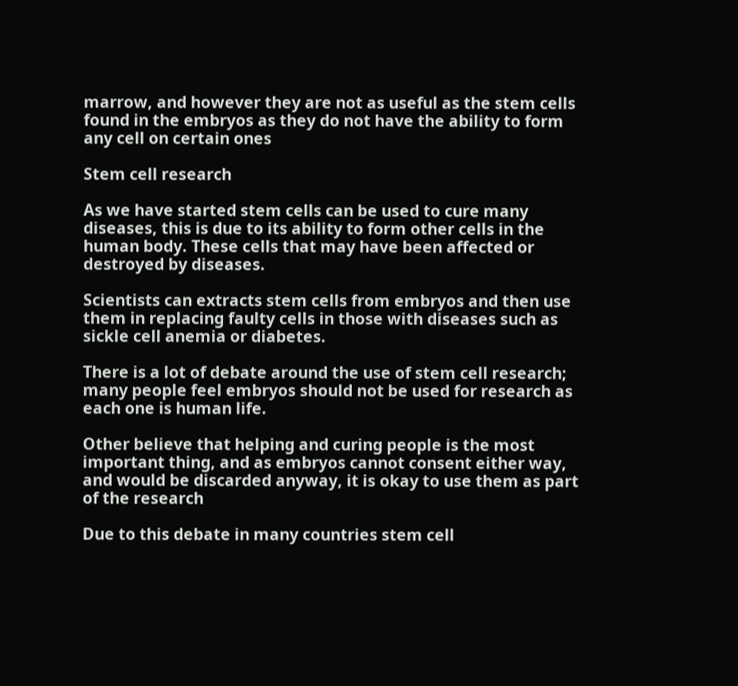marrow, and however they are not as useful as the stem cells found in the embryos as they do not have the ability to form any cell on certain ones

Stem cell research

As we have started stem cells can be used to cure many diseases, this is due to its ability to form other cells in the human body. These cells that may have been affected or destroyed by diseases.

Scientists can extracts stem cells from embryos and then use them in replacing faulty cells in those with diseases such as sickle cell anemia or diabetes.

There is a lot of debate around the use of stem cell research; many people feel embryos should not be used for research as each one is human life.

Other believe that helping and curing people is the most important thing, and as embryos cannot consent either way, and would be discarded anyway, it is okay to use them as part of the research

Due to this debate in many countries stem cell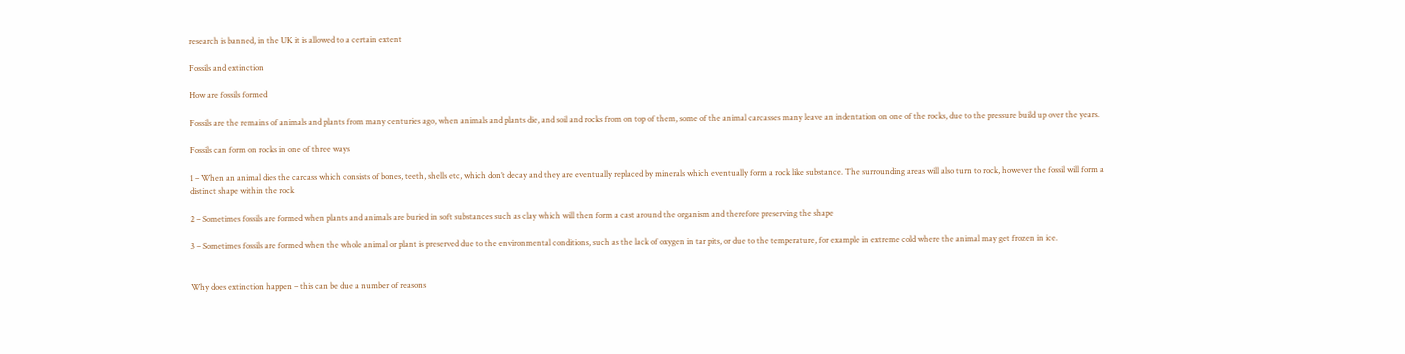research is banned, in the UK it is allowed to a certain extent

Fossils and extinction

How are fossils formed

Fossils are the remains of animals and plants from many centuries ago, when animals and plants die, and soil and rocks from on top of them, some of the animal carcasses many leave an indentation on one of the rocks, due to the pressure build up over the years.

Fossils can form on rocks in one of three ways

1 – When an animal dies the carcass which consists of bones, teeth, shells etc, which don’t decay and they are eventually replaced by minerals which eventually form a rock like substance. The surrounding areas will also turn to rock, however the fossil will form a distinct shape within the rock

2 – Sometimes fossils are formed when plants and animals are buried in soft substances such as clay which will then form a cast around the organism and therefore preserving the shape

3 – Sometimes fossils are formed when the whole animal or plant is preserved due to the environmental conditions, such as the lack of oxygen in tar pits, or due to the temperature, for example in extreme cold where the animal may get frozen in ice.


Why does extinction happen – this can be due a number of reasons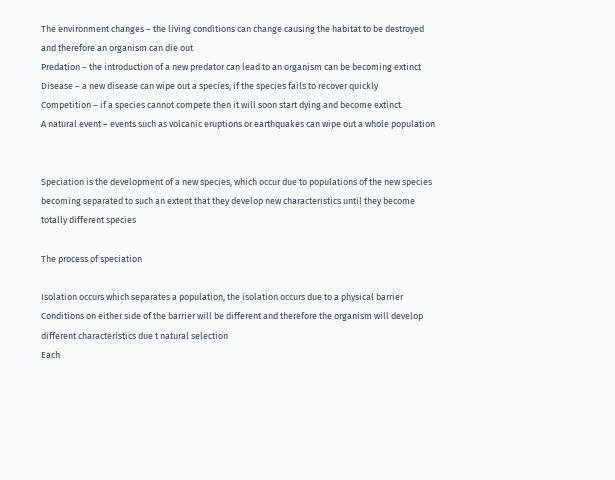The environment changes – the living conditions can change causing the habitat to be destroyed and therefore an organism can die out
Predation – the introduction of a new predator can lead to an organism can be becoming extinct
Disease – a new disease can wipe out a species, if the species fails to recover quickly
Competition – if a species cannot compete then it will soon start dying and become extinct
A natural event – events such as volcanic eruptions or earthquakes can wipe out a whole population


Speciation is the development of a new species, which occur due to populations of the new species becoming separated to such an extent that they develop new characteristics until they become totally different species

The process of speciation

Isolation occurs which separates a population, the isolation occurs due to a physical barrier
Conditions on either side of the barrier will be different and therefore the organism will develop different characteristics due t natural selection
Each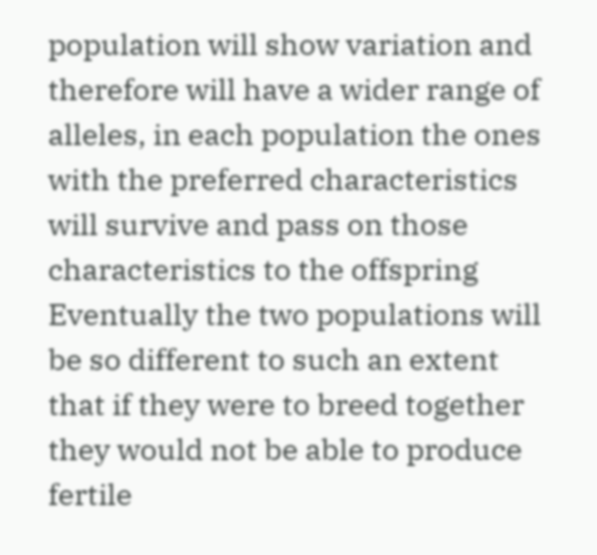population will show variation and therefore will have a wider range of alleles, in each population the ones with the preferred characteristics will survive and pass on those characteristics to the offspring
Eventually the two populations will be so different to such an extent that if they were to breed together they would not be able to produce fertile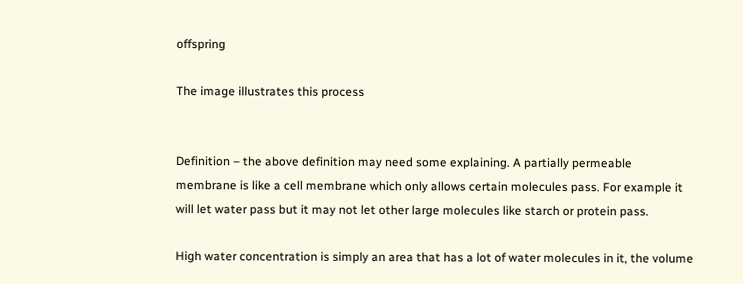offspring

The image illustrates this process


Definition – the above definition may need some explaining. A partially permeable membrane is like a cell membrane which only allows certain molecules pass. For example it will let water pass but it may not let other large molecules like starch or protein pass.

High water concentration is simply an area that has a lot of water molecules in it, the volume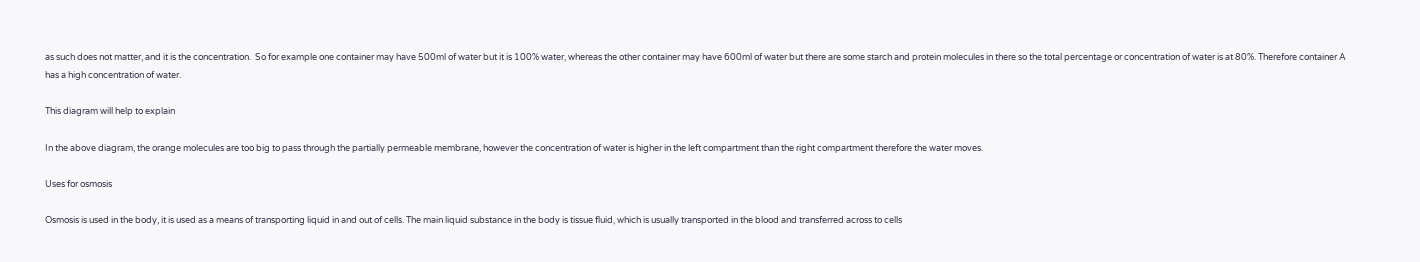as such does not matter, and it is the concentration.  So for example one container may have 500ml of water but it is 100% water, whereas the other container may have 600ml of water but there are some starch and protein molecules in there so the total percentage or concentration of water is at 80%. Therefore container A has a high concentration of water.

This diagram will help to explain

In the above diagram, the orange molecules are too big to pass through the partially permeable membrane, however the concentration of water is higher in the left compartment than the right compartment therefore the water moves.

Uses for osmosis

Osmosis is used in the body, it is used as a means of transporting liquid in and out of cells. The main liquid substance in the body is tissue fluid, which is usually transported in the blood and transferred across to cells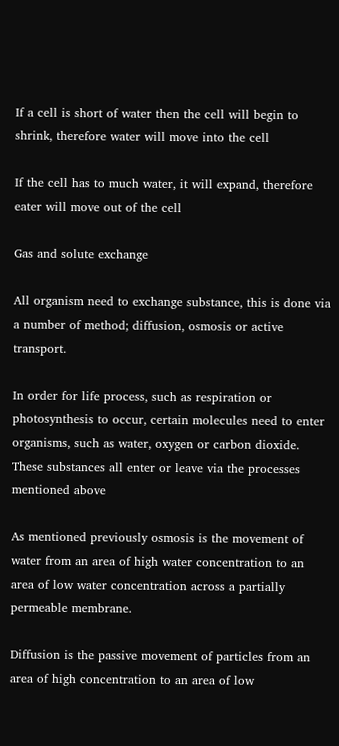If a cell is short of water then the cell will begin to shrink, therefore water will move into the cell

If the cell has to much water, it will expand, therefore eater will move out of the cell

Gas and solute exchange

All organism need to exchange substance, this is done via a number of method; diffusion, osmosis or active transport.

In order for life process, such as respiration or photosynthesis to occur, certain molecules need to enter organisms, such as water, oxygen or carbon dioxide. These substances all enter or leave via the processes mentioned above

As mentioned previously osmosis is the movement of water from an area of high water concentration to an area of low water concentration across a partially permeable membrane.

Diffusion is the passive movement of particles from an area of high concentration to an area of low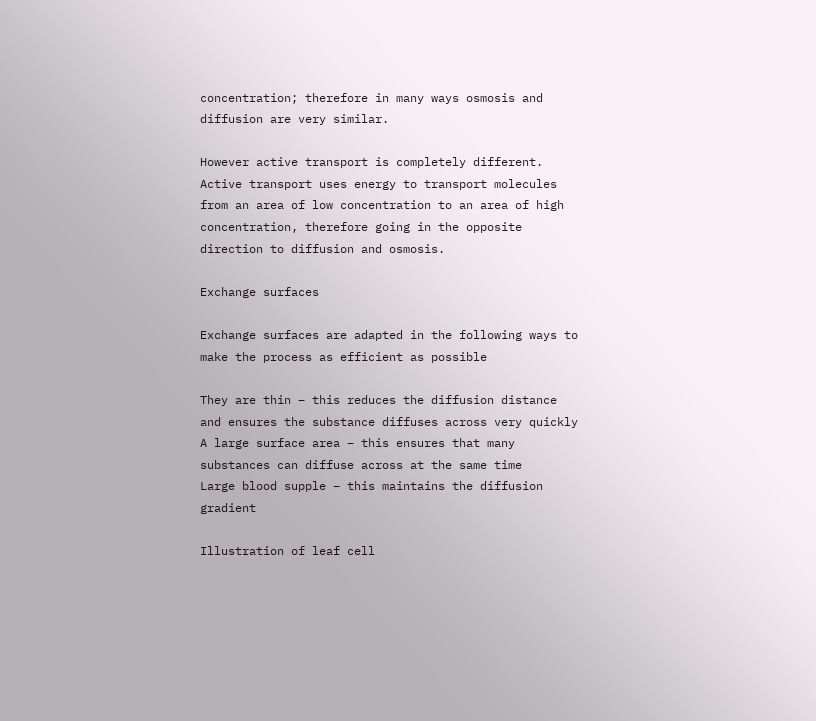concentration; therefore in many ways osmosis and diffusion are very similar.

However active transport is completely different. Active transport uses energy to transport molecules from an area of low concentration to an area of high concentration, therefore going in the opposite direction to diffusion and osmosis.

Exchange surfaces

Exchange surfaces are adapted in the following ways to make the process as efficient as possible

They are thin – this reduces the diffusion distance and ensures the substance diffuses across very quickly
A large surface area – this ensures that many substances can diffuse across at the same time
Large blood supple – this maintains the diffusion gradient

Illustration of leaf cell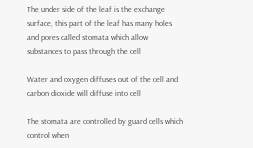The under side of the leaf is the exchange surface, this part of the leaf has many holes and pores called stomata which allow substances to pass through the cell

Water and oxygen diffuses out of the cell and carbon dioxide will diffuse into cell

The stomata are controlled by guard cells which control when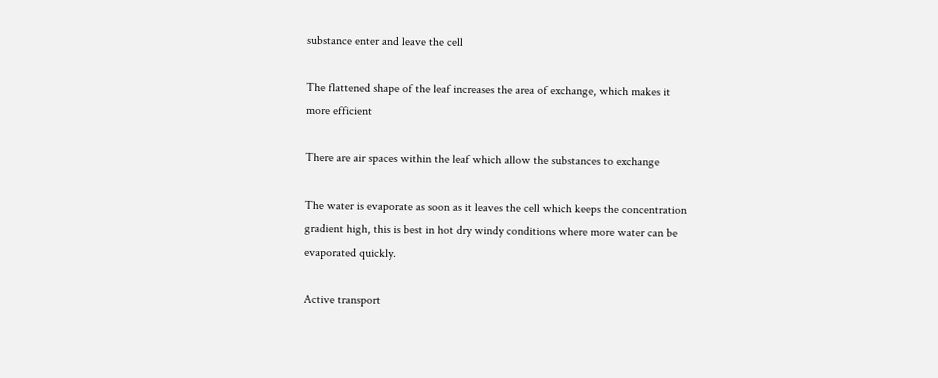substance enter and leave the cell

The flattened shape of the leaf increases the area of exchange, which makes it more efficient

There are air spaces within the leaf which allow the substances to exchange

The water is evaporate as soon as it leaves the cell which keeps the concentration gradient high, this is best in hot dry windy conditions where more water can be evaporated quickly.

Active transport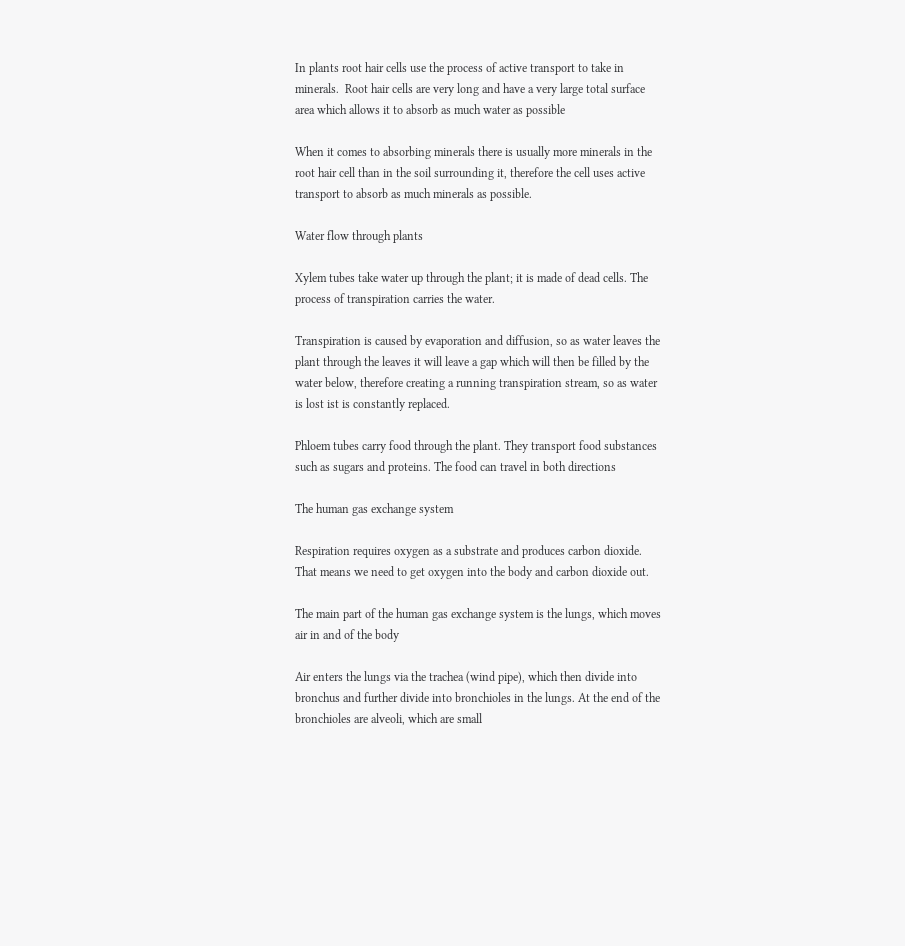In plants root hair cells use the process of active transport to take in minerals.  Root hair cells are very long and have a very large total surface area which allows it to absorb as much water as possible

When it comes to absorbing minerals there is usually more minerals in the root hair cell than in the soil surrounding it, therefore the cell uses active transport to absorb as much minerals as possible.

Water flow through plants

Xylem tubes take water up through the plant; it is made of dead cells. The process of transpiration carries the water.

Transpiration is caused by evaporation and diffusion, so as water leaves the plant through the leaves it will leave a gap which will then be filled by the water below, therefore creating a running transpiration stream, so as water is lost ist is constantly replaced.

Phloem tubes carry food through the plant. They transport food substances such as sugars and proteins. The food can travel in both directions

The human gas exchange system

Respiration requires oxygen as a substrate and produces carbon dioxide. That means we need to get oxygen into the body and carbon dioxide out.

The main part of the human gas exchange system is the lungs, which moves air in and of the body

Air enters the lungs via the trachea (wind pipe), which then divide into bronchus and further divide into bronchioles in the lungs. At the end of the bronchioles are alveoli, which are small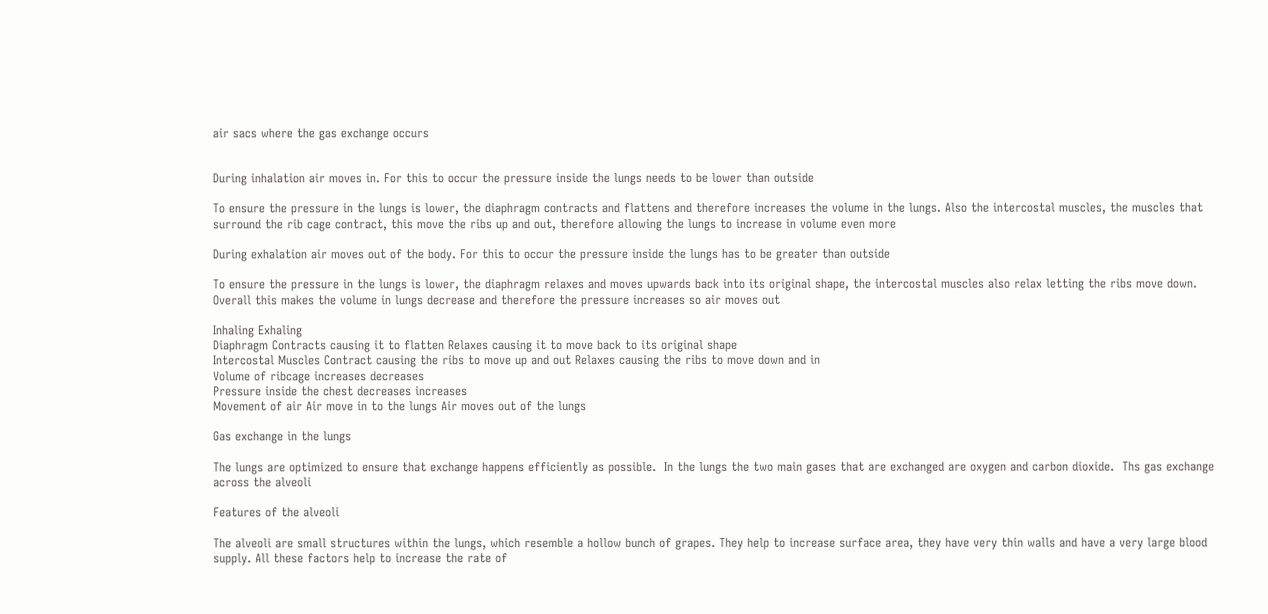air sacs where the gas exchange occurs


During inhalation air moves in. For this to occur the pressure inside the lungs needs to be lower than outside

To ensure the pressure in the lungs is lower, the diaphragm contracts and flattens and therefore increases the volume in the lungs. Also the intercostal muscles, the muscles that surround the rib cage contract, this move the ribs up and out, therefore allowing the lungs to increase in volume even more

During exhalation air moves out of the body. For this to occur the pressure inside the lungs has to be greater than outside

To ensure the pressure in the lungs is lower, the diaphragm relaxes and moves upwards back into its original shape, the intercostal muscles also relax letting the ribs move down. Overall this makes the volume in lungs decrease and therefore the pressure increases so air moves out

Inhaling Exhaling
Diaphragm Contracts causing it to flatten Relaxes causing it to move back to its original shape
Intercostal Muscles Contract causing the ribs to move up and out Relaxes causing the ribs to move down and in
Volume of ribcage increases decreases
Pressure inside the chest decreases increases
Movement of air Air move in to the lungs Air moves out of the lungs

Gas exchange in the lungs

The lungs are optimized to ensure that exchange happens efficiently as possible.  In the lungs the two main gases that are exchanged are oxygen and carbon dioxide.  Ths gas exchange across the alveoli

Features of the alveoli

The alveoli are small structures within the lungs, which resemble a hollow bunch of grapes. They help to increase surface area, they have very thin walls and have a very large blood supply. All these factors help to increase the rate of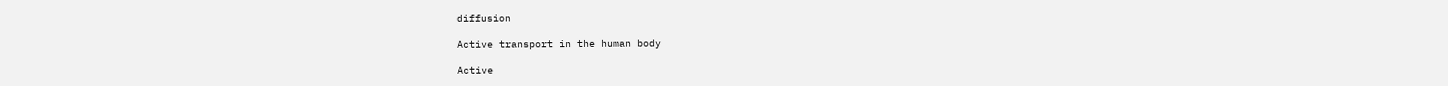diffusion

Active transport in the human body

Active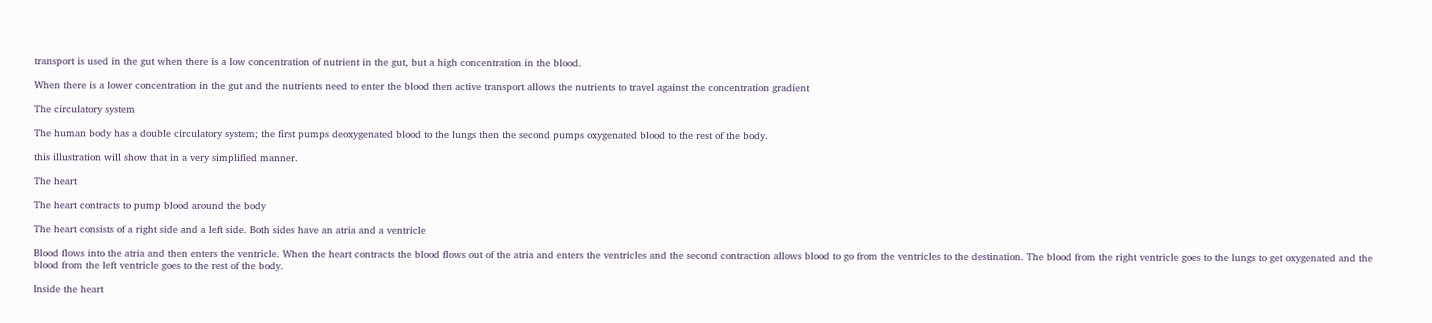transport is used in the gut when there is a low concentration of nutrient in the gut, but a high concentration in the blood.

When there is a lower concentration in the gut and the nutrients need to enter the blood then active transport allows the nutrients to travel against the concentration gradient

The circulatory system

The human body has a double circulatory system; the first pumps deoxygenated blood to the lungs then the second pumps oxygenated blood to the rest of the body.

this illustration will show that in a very simplified manner.

The heart

The heart contracts to pump blood around the body

The heart consists of a right side and a left side. Both sides have an atria and a ventricle

Blood flows into the atria and then enters the ventricle. When the heart contracts the blood flows out of the atria and enters the ventricles and the second contraction allows blood to go from the ventricles to the destination. The blood from the right ventricle goes to the lungs to get oxygenated and the blood from the left ventricle goes to the rest of the body.

Inside the heart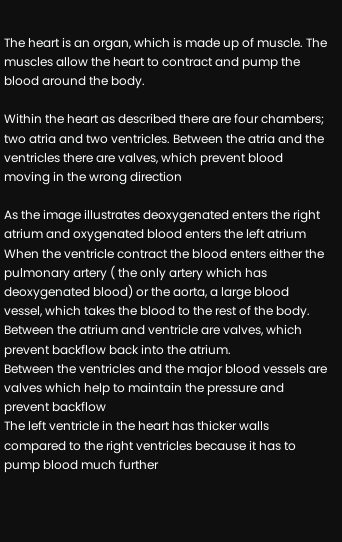The heart is an organ, which is made up of muscle. The muscles allow the heart to contract and pump the blood around the body.

Within the heart as described there are four chambers; two atria and two ventricles. Between the atria and the ventricles there are valves, which prevent blood moving in the wrong direction

As the image illustrates deoxygenated enters the right atrium and oxygenated blood enters the left atrium
When the ventricle contract the blood enters either the pulmonary artery ( the only artery which has deoxygenated blood) or the aorta, a large blood vessel, which takes the blood to the rest of the body.
Between the atrium and ventricle are valves, which prevent backflow back into the atrium.
Between the ventricles and the major blood vessels are valves which help to maintain the pressure and prevent backflow
The left ventricle in the heart has thicker walls compared to the right ventricles because it has to pump blood much further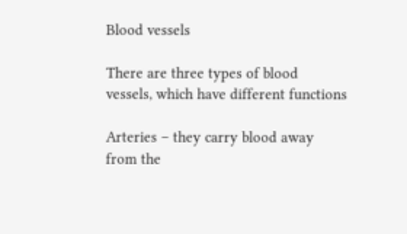Blood vessels

There are three types of blood vessels, which have different functions

Arteries – they carry blood away from the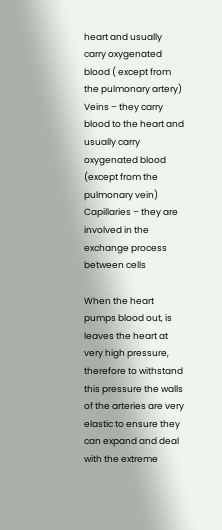heart and usually carry oxygenated blood ( except from the pulmonary artery)
Veins – they carry blood to the heart and usually carry oxygenated blood (except from the pulmonary vein)
Capillaries – they are involved in the exchange process between cells

When the heart pumps blood out, is leaves the heart at very high pressure, therefore to withstand this pressure the walls of the arteries are very elastic to ensure they can expand and deal with the extreme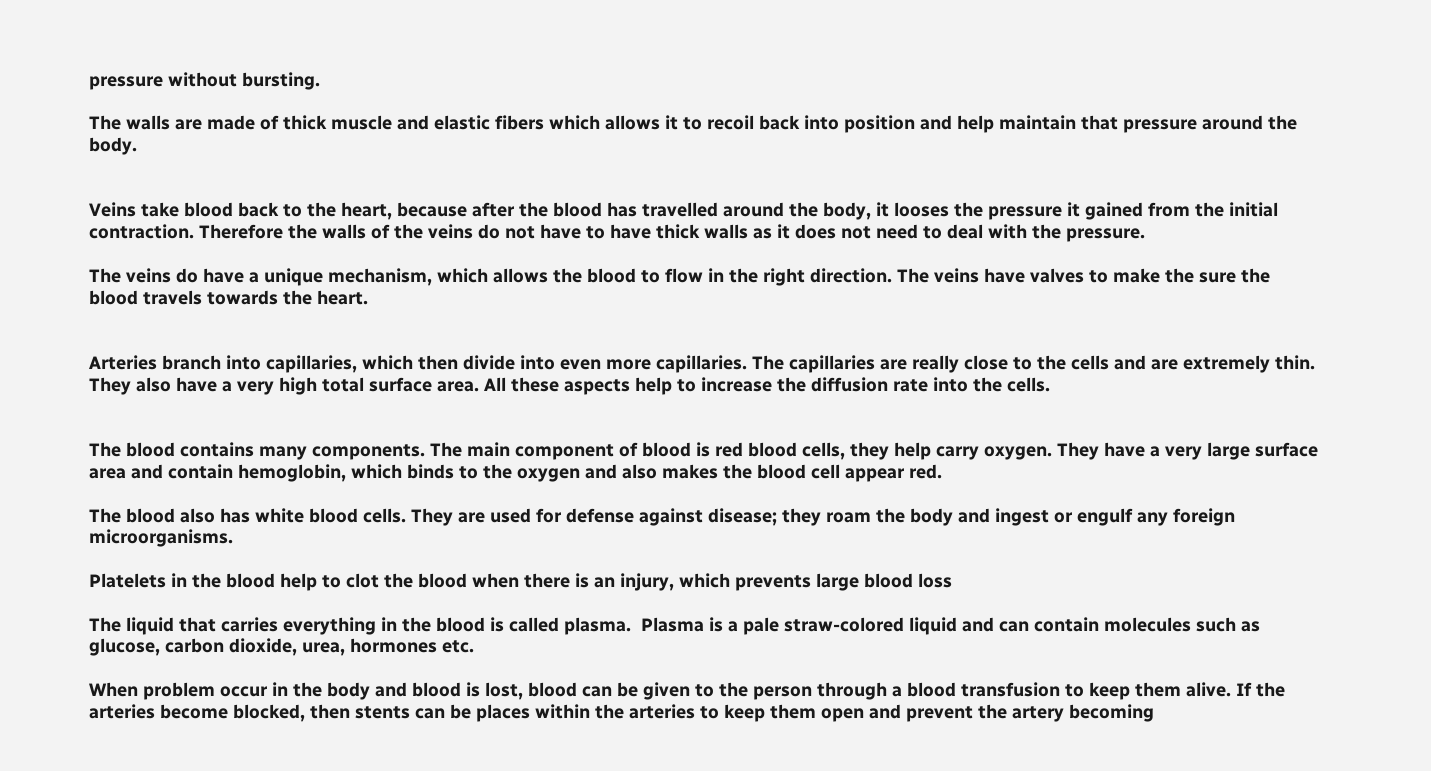pressure without bursting.

The walls are made of thick muscle and elastic fibers which allows it to recoil back into position and help maintain that pressure around the body.


Veins take blood back to the heart, because after the blood has travelled around the body, it looses the pressure it gained from the initial contraction. Therefore the walls of the veins do not have to have thick walls as it does not need to deal with the pressure.

The veins do have a unique mechanism, which allows the blood to flow in the right direction. The veins have valves to make the sure the blood travels towards the heart.


Arteries branch into capillaries, which then divide into even more capillaries. The capillaries are really close to the cells and are extremely thin. They also have a very high total surface area. All these aspects help to increase the diffusion rate into the cells.


The blood contains many components. The main component of blood is red blood cells, they help carry oxygen. They have a very large surface area and contain hemoglobin, which binds to the oxygen and also makes the blood cell appear red.

The blood also has white blood cells. They are used for defense against disease; they roam the body and ingest or engulf any foreign microorganisms.

Platelets in the blood help to clot the blood when there is an injury, which prevents large blood loss

The liquid that carries everything in the blood is called plasma.  Plasma is a pale straw-colored liquid and can contain molecules such as glucose, carbon dioxide, urea, hormones etc.

When problem occur in the body and blood is lost, blood can be given to the person through a blood transfusion to keep them alive. If the arteries become blocked, then stents can be places within the arteries to keep them open and prevent the artery becoming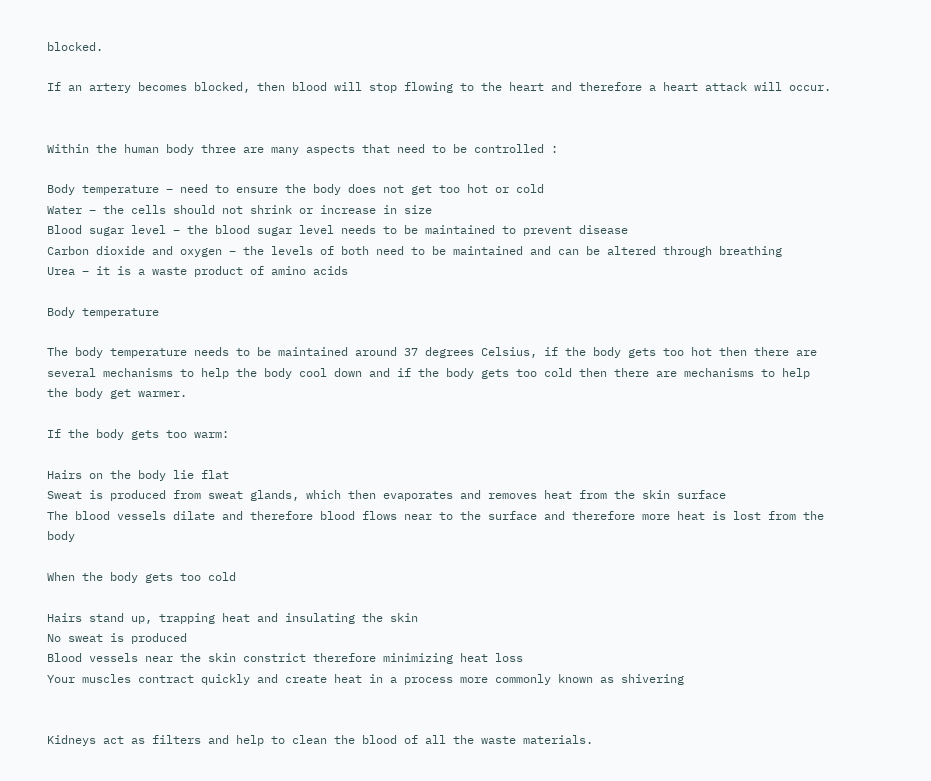blocked.

If an artery becomes blocked, then blood will stop flowing to the heart and therefore a heart attack will occur.


Within the human body three are many aspects that need to be controlled :

Body temperature – need to ensure the body does not get too hot or cold
Water – the cells should not shrink or increase in size
Blood sugar level – the blood sugar level needs to be maintained to prevent disease
Carbon dioxide and oxygen – the levels of both need to be maintained and can be altered through breathing
Urea – it is a waste product of amino acids

Body temperature

The body temperature needs to be maintained around 37 degrees Celsius, if the body gets too hot then there are several mechanisms to help the body cool down and if the body gets too cold then there are mechanisms to help the body get warmer.

If the body gets too warm:

Hairs on the body lie flat
Sweat is produced from sweat glands, which then evaporates and removes heat from the skin surface
The blood vessels dilate and therefore blood flows near to the surface and therefore more heat is lost from the body

When the body gets too cold

Hairs stand up, trapping heat and insulating the skin
No sweat is produced
Blood vessels near the skin constrict therefore minimizing heat loss
Your muscles contract quickly and create heat in a process more commonly known as shivering


Kidneys act as filters and help to clean the blood of all the waste materials.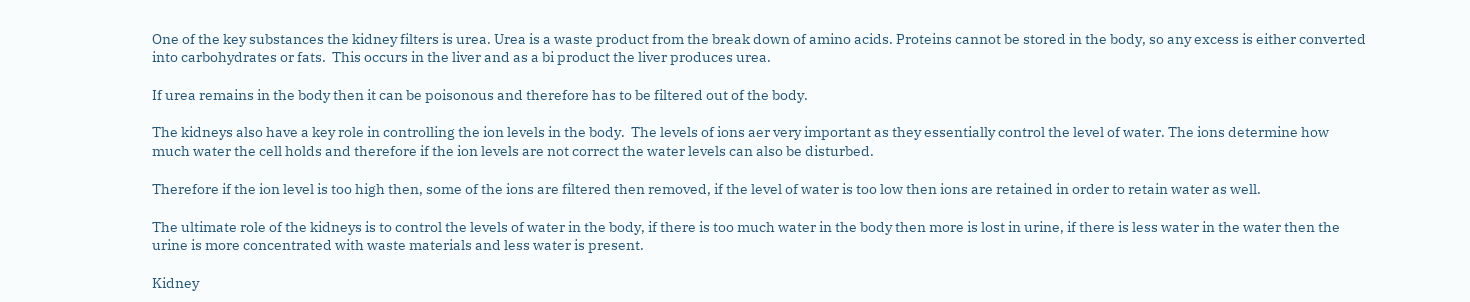One of the key substances the kidney filters is urea. Urea is a waste product from the break down of amino acids. Proteins cannot be stored in the body, so any excess is either converted into carbohydrates or fats.  This occurs in the liver and as a bi product the liver produces urea.

If urea remains in the body then it can be poisonous and therefore has to be filtered out of the body.

The kidneys also have a key role in controlling the ion levels in the body.  The levels of ions aer very important as they essentially control the level of water. The ions determine how much water the cell holds and therefore if the ion levels are not correct the water levels can also be disturbed.

Therefore if the ion level is too high then, some of the ions are filtered then removed, if the level of water is too low then ions are retained in order to retain water as well.

The ultimate role of the kidneys is to control the levels of water in the body, if there is too much water in the body then more is lost in urine, if there is less water in the water then the urine is more concentrated with waste materials and less water is present.

Kidney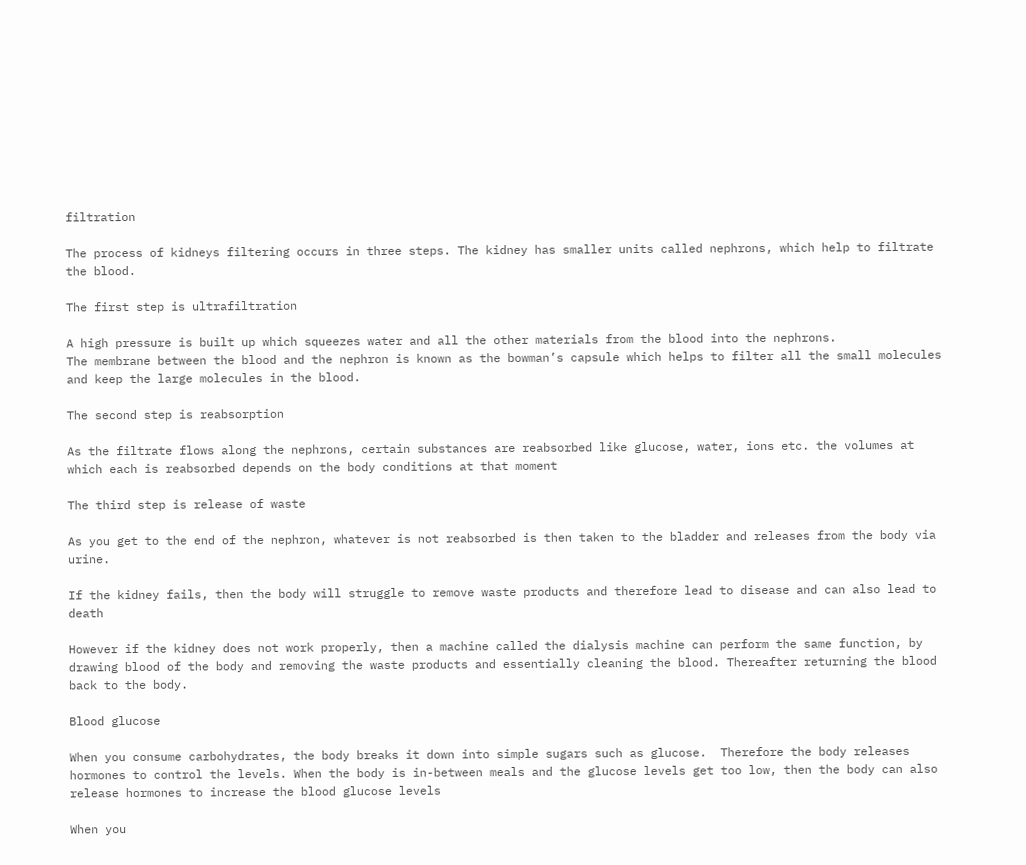filtration

The process of kidneys filtering occurs in three steps. The kidney has smaller units called nephrons, which help to filtrate the blood.

The first step is ultrafiltration

A high pressure is built up which squeezes water and all the other materials from the blood into the nephrons.
The membrane between the blood and the nephron is known as the bowman’s capsule which helps to filter all the small molecules and keep the large molecules in the blood.

The second step is reabsorption

As the filtrate flows along the nephrons, certain substances are reabsorbed like glucose, water, ions etc. the volumes at which each is reabsorbed depends on the body conditions at that moment

The third step is release of waste

As you get to the end of the nephron, whatever is not reabsorbed is then taken to the bladder and releases from the body via urine.

If the kidney fails, then the body will struggle to remove waste products and therefore lead to disease and can also lead to death

However if the kidney does not work properly, then a machine called the dialysis machine can perform the same function, by drawing blood of the body and removing the waste products and essentially cleaning the blood. Thereafter returning the blood back to the body.

Blood glucose

When you consume carbohydrates, the body breaks it down into simple sugars such as glucose.  Therefore the body releases hormones to control the levels. When the body is in-between meals and the glucose levels get too low, then the body can also release hormones to increase the blood glucose levels

When you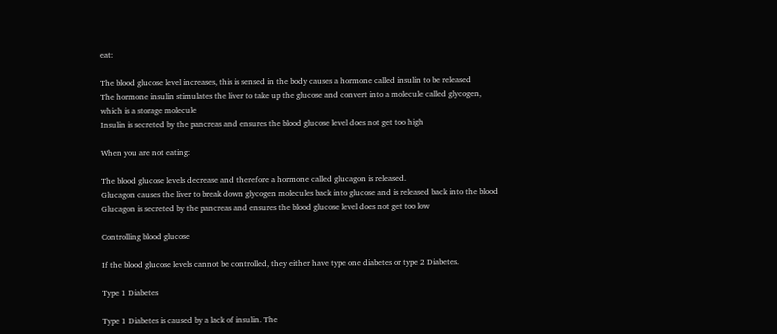eat:

The blood glucose level increases, this is sensed in the body causes a hormone called insulin to be released
The hormone insulin stimulates the liver to take up the glucose and convert into a molecule called glycogen, which is a storage molecule
Insulin is secreted by the pancreas and ensures the blood glucose level does not get too high

When you are not eating:

The blood glucose levels decrease and therefore a hormone called glucagon is released.
Glucagon causes the liver to break down glycogen molecules back into glucose and is released back into the blood
Glucagon is secreted by the pancreas and ensures the blood glucose level does not get too low

Controlling blood glucose

If the blood glucose levels cannot be controlled, they either have type one diabetes or type 2 Diabetes.

Type 1 Diabetes

Type 1 Diabetes is caused by a lack of insulin. The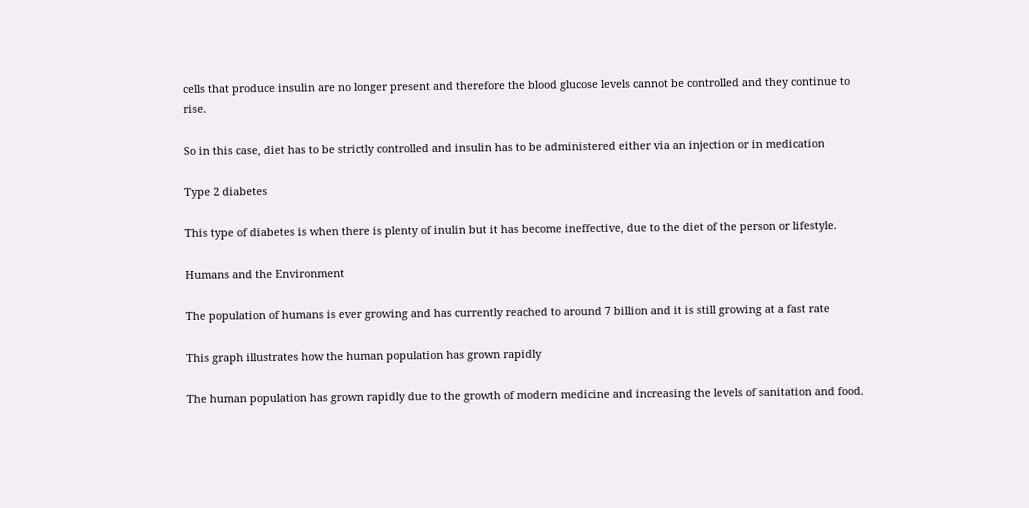cells that produce insulin are no longer present and therefore the blood glucose levels cannot be controlled and they continue to rise.

So in this case, diet has to be strictly controlled and insulin has to be administered either via an injection or in medication

Type 2 diabetes

This type of diabetes is when there is plenty of inulin but it has become ineffective, due to the diet of the person or lifestyle.

Humans and the Environment

The population of humans is ever growing and has currently reached to around 7 billion and it is still growing at a fast rate

This graph illustrates how the human population has grown rapidly

The human population has grown rapidly due to the growth of modern medicine and increasing the levels of sanitation and food.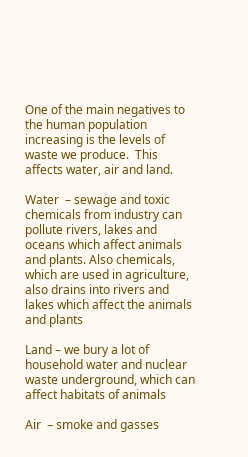One of the main negatives to the human population increasing is the levels of waste we produce.  This affects water, air and land.

Water  – sewage and toxic chemicals from industry can pollute rivers, lakes and oceans which affect animals and plants. Also chemicals, which are used in agriculture, also drains into rivers and lakes which affect the animals and plants

Land – we bury a lot of household water and nuclear waste underground, which can affect habitats of animals

Air  – smoke and gasses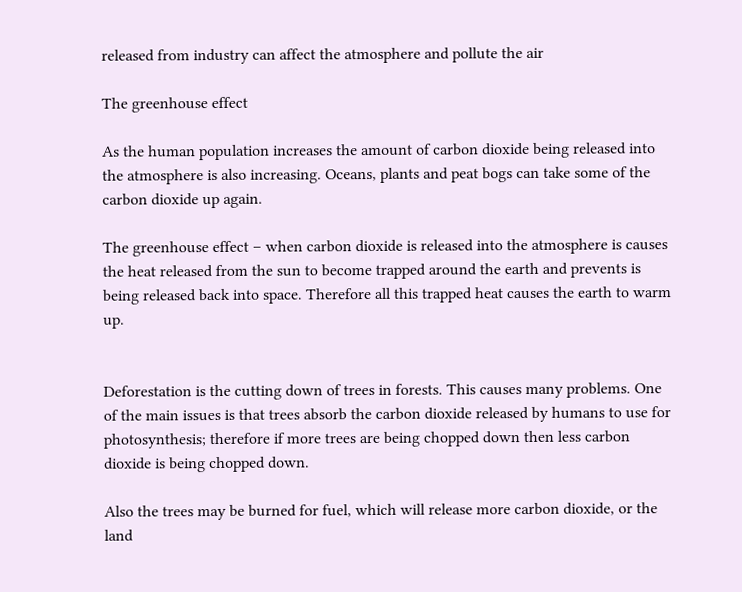released from industry can affect the atmosphere and pollute the air

The greenhouse effect

As the human population increases the amount of carbon dioxide being released into the atmosphere is also increasing. Oceans, plants and peat bogs can take some of the carbon dioxide up again.

The greenhouse effect – when carbon dioxide is released into the atmosphere is causes the heat released from the sun to become trapped around the earth and prevents is being released back into space. Therefore all this trapped heat causes the earth to warm up.


Deforestation is the cutting down of trees in forests. This causes many problems. One of the main issues is that trees absorb the carbon dioxide released by humans to use for photosynthesis; therefore if more trees are being chopped down then less carbon dioxide is being chopped down.

Also the trees may be burned for fuel, which will release more carbon dioxide, or the land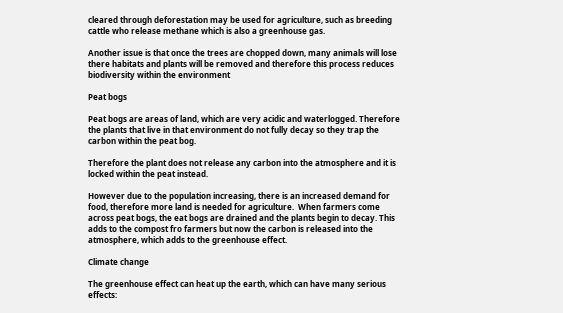cleared through deforestation may be used for agriculture, such as breeding cattle who release methane which is also a greenhouse gas.

Another issue is that once the trees are chopped down, many animals will lose there habitats and plants will be removed and therefore this process reduces biodiversity within the environment

Peat bogs

Peat bogs are areas of land, which are very acidic and waterlogged. Therefore the plants that live in that environment do not fully decay so they trap the carbon within the peat bog.

Therefore the plant does not release any carbon into the atmosphere and it is locked within the peat instead.

However due to the population increasing, there is an increased demand for food, therefore more land is needed for agriculture.  When farmers come across peat bogs, the eat bogs are drained and the plants begin to decay. This adds to the compost fro farmers but now the carbon is released into the atmosphere, which adds to the greenhouse effect.

Climate change

The greenhouse effect can heat up the earth, which can have many serious effects: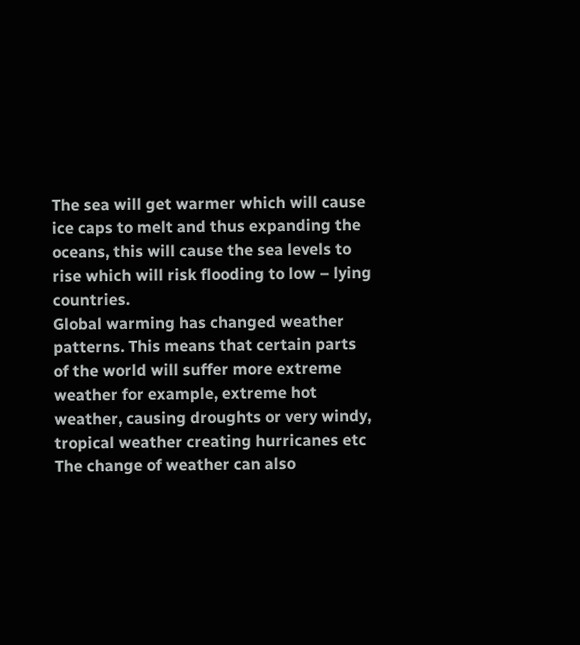The sea will get warmer which will cause ice caps to melt and thus expanding the oceans, this will cause the sea levels to rise which will risk flooding to low – lying countries.
Global warming has changed weather patterns. This means that certain parts of the world will suffer more extreme weather for example, extreme hot weather, causing droughts or very windy, tropical weather creating hurricanes etc
The change of weather can also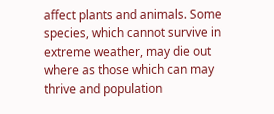affect plants and animals. Some species, which cannot survive in extreme weather, may die out where as those which can may thrive and population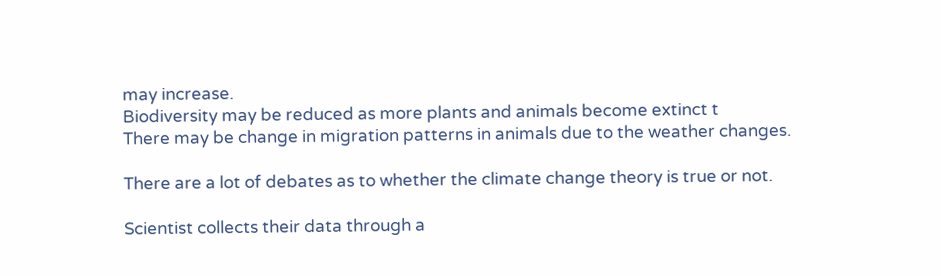may increase.
Biodiversity may be reduced as more plants and animals become extinct t
There may be change in migration patterns in animals due to the weather changes.

There are a lot of debates as to whether the climate change theory is true or not.

Scientist collects their data through a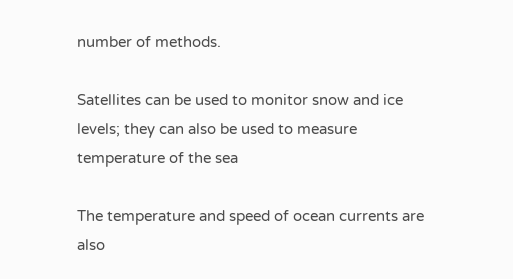number of methods.

Satellites can be used to monitor snow and ice levels; they can also be used to measure temperature of the sea

The temperature and speed of ocean currents are also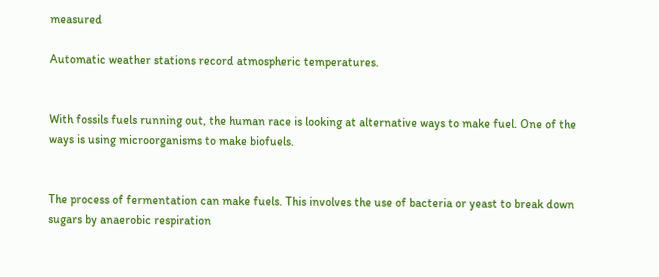measured

Automatic weather stations record atmospheric temperatures.


With fossils fuels running out, the human race is looking at alternative ways to make fuel. One of the ways is using microorganisms to make biofuels.


The process of fermentation can make fuels. This involves the use of bacteria or yeast to break down sugars by anaerobic respiration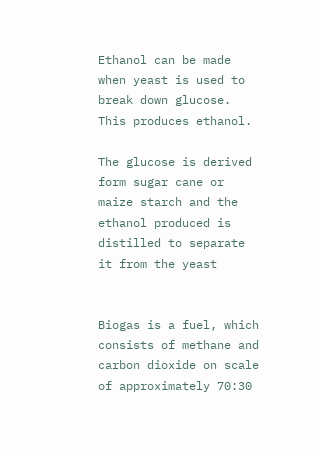Ethanol can be made when yeast is used to break down glucose. This produces ethanol.

The glucose is derived form sugar cane or maize starch and the ethanol produced is distilled to separate it from the yeast


Biogas is a fuel, which consists of methane and carbon dioxide on scale of approximately 70:30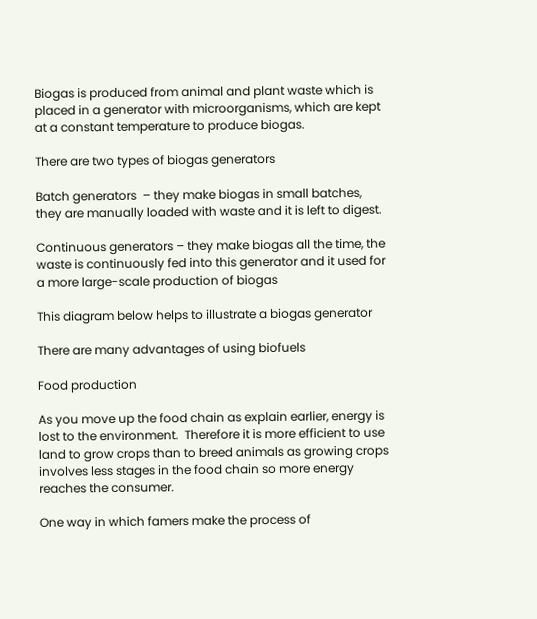Biogas is produced from animal and plant waste which is placed in a generator with microorganisms, which are kept at a constant temperature to produce biogas.

There are two types of biogas generators

Batch generators  – they make biogas in small batches, they are manually loaded with waste and it is left to digest.

Continuous generators – they make biogas all the time, the waste is continuously fed into this generator and it used for a more large-scale production of biogas

This diagram below helps to illustrate a biogas generator

There are many advantages of using biofuels

Food production

As you move up the food chain as explain earlier, energy is lost to the environment.  Therefore it is more efficient to use land to grow crops than to breed animals as growing crops involves less stages in the food chain so more energy reaches the consumer.

One way in which famers make the process of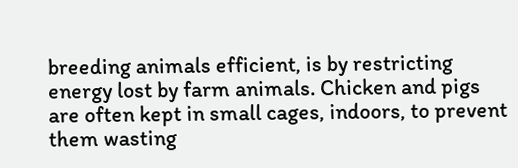breeding animals efficient, is by restricting energy lost by farm animals. Chicken and pigs are often kept in small cages, indoors, to prevent them wasting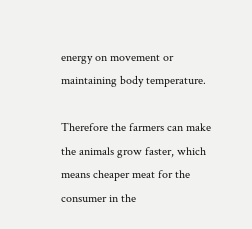energy on movement or maintaining body temperature.

Therefore the farmers can make the animals grow faster, which means cheaper meat for the consumer in the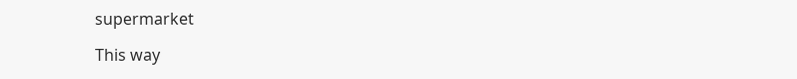supermarket

This way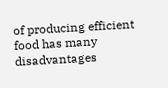of producing efficient food has many disadvantages